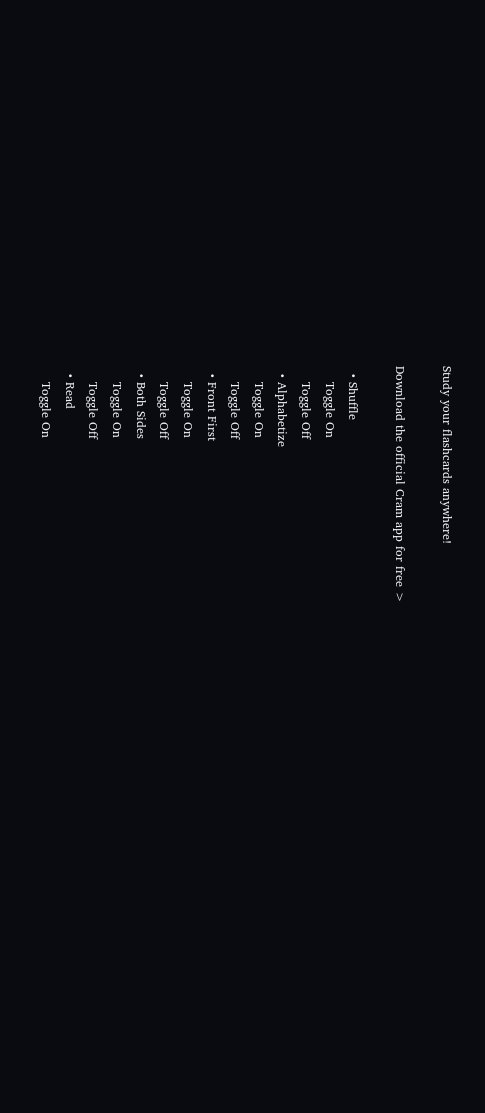Study your flashcards anywhere!

Download the official Cram app for free >

  • Shuffle
    Toggle On
    Toggle Off
  • Alphabetize
    Toggle On
    Toggle Off
  • Front First
    Toggle On
    Toggle Off
  • Both Sides
    Toggle On
    Toggle Off
  • Read
    Toggle On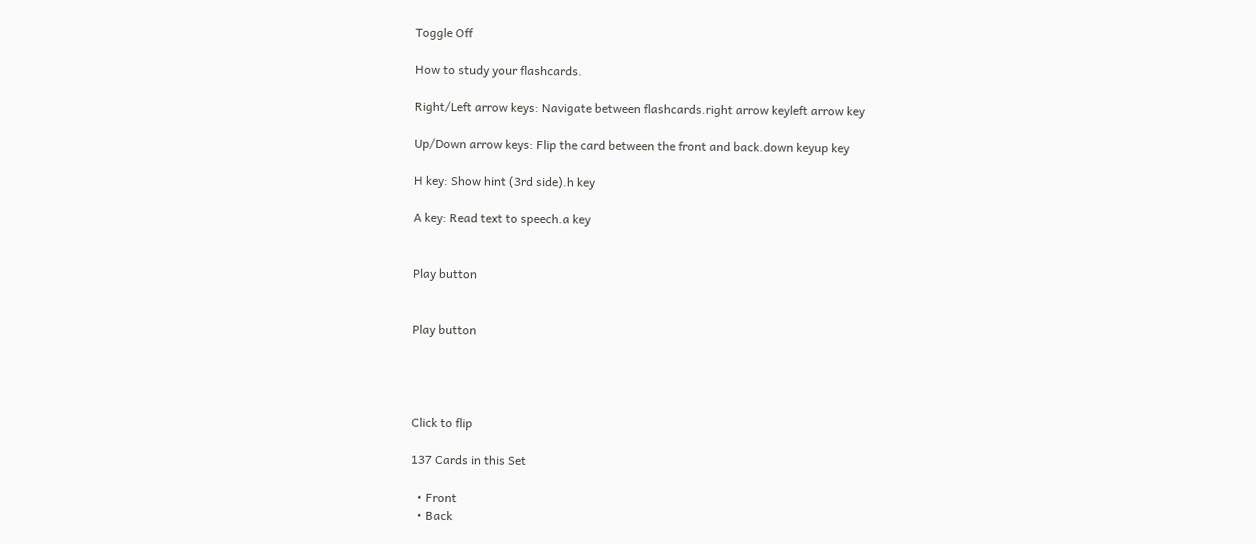Toggle Off

How to study your flashcards.

Right/Left arrow keys: Navigate between flashcards.right arrow keyleft arrow key

Up/Down arrow keys: Flip the card between the front and back.down keyup key

H key: Show hint (3rd side).h key

A key: Read text to speech.a key


Play button


Play button




Click to flip

137 Cards in this Set

  • Front
  • Back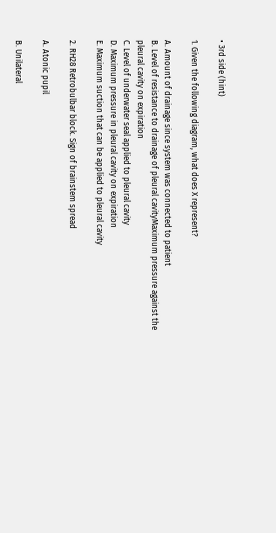• 3rd side (hint)

1. Given the following diagram, what does X represent?

A. Amount of drainage since system was connected to patient
B. Level of resistance to drainage of pleural cavityMaximum pressure against the pleural cavity on expiration
C. Level of underwater seal applied to pleural cavity
D. Maximum pressure in pleural cavity on expiration
E. Maximum suction that can be applied to pleural cavity

2. RH28 Retrobulbar block. Sign of brainstem spread

A. Atonic pupil

B. Unilateral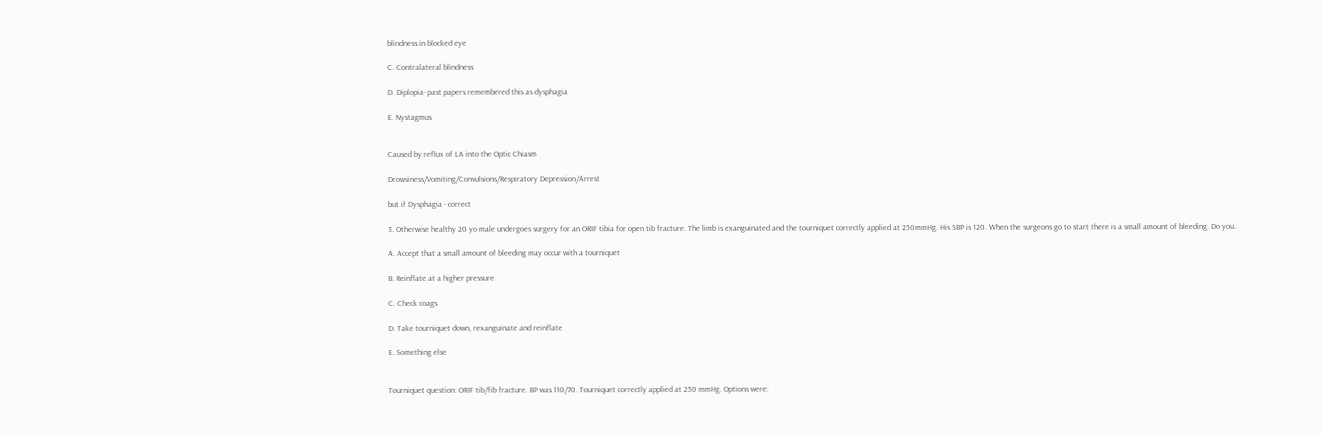blindness in blocked eye

C. Contralateral blindness

D. Diplopia- past papers remembered this as dysphagia

E. Nystagmus


Caused by reflux of LA into the Optic Chiasm

Drowsiness/Vomiting/Convulsions/Respiratory Depression/Arrest

but if Dysphagia - correct

3. Otherwise healthy 20 yo male undergoes surgery for an ORIF tibia for open tib fracture. The limb is exanguinated and the tourniquet correctly applied at 250mmHg. His SBP is 120. When the surgeons go to start there is a small amount of bleeding. Do you..

A. Accept that a small amount of bleeding may occur with a tourniquet

B. Reinflate at a higher pressure

C. Check coags

D. Take tourniquet down, rexanguinate and reinflate

E. Something else


Tourniquet question: ORIF tib/fib fracture. BP was 110/70. Tourniquet correctly applied at 250 mmHg. Options were: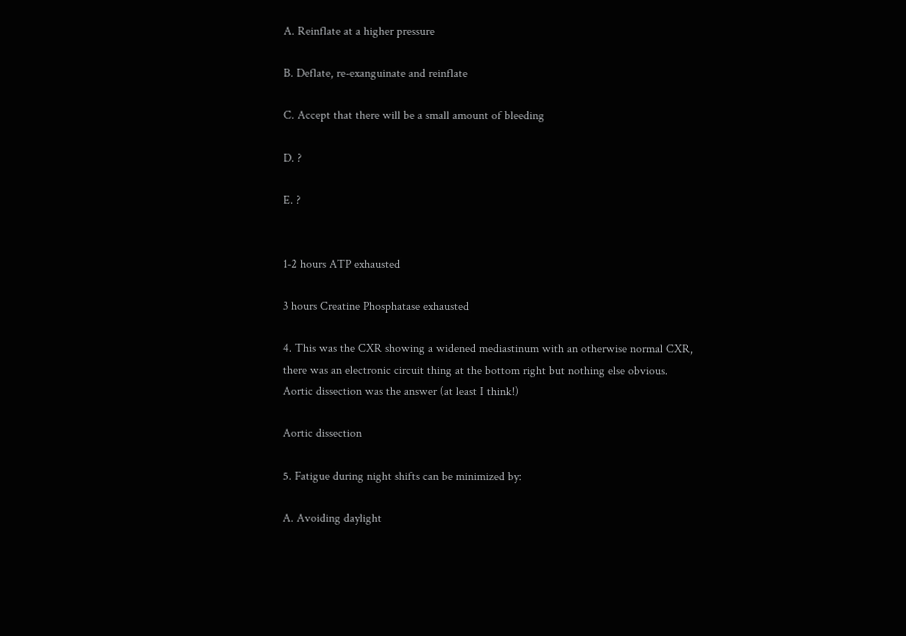A. Reinflate at a higher pressure

B. Deflate, re-exanguinate and reinflate

C. Accept that there will be a small amount of bleeding

D. ?

E. ?


1-2 hours ATP exhausted

3 hours Creatine Phosphatase exhausted

4. This was the CXR showing a widened mediastinum with an otherwise normal CXR, there was an electronic circuit thing at the bottom right but nothing else obvious. Aortic dissection was the answer (at least I think!)

Aortic dissection

5. Fatigue during night shifts can be minimized by:

A. Avoiding daylight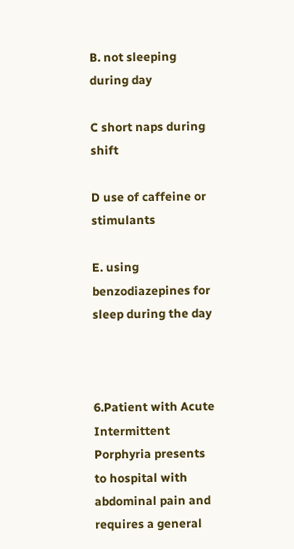B. not sleeping during day

C short naps during shift

D use of caffeine or stimulants

E. using benzodiazepines for sleep during the day



6.Patient with Acute Intermittent Porphyria presents to hospital with abdominal pain and requires a general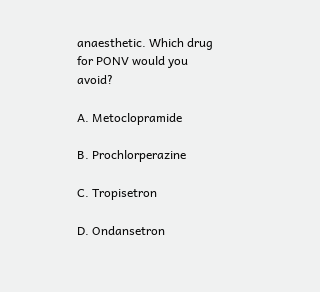anaesthetic. Which drug for PONV would you avoid?

A. Metoclopramide

B. Prochlorperazine

C. Tropisetron

D. Ondansetron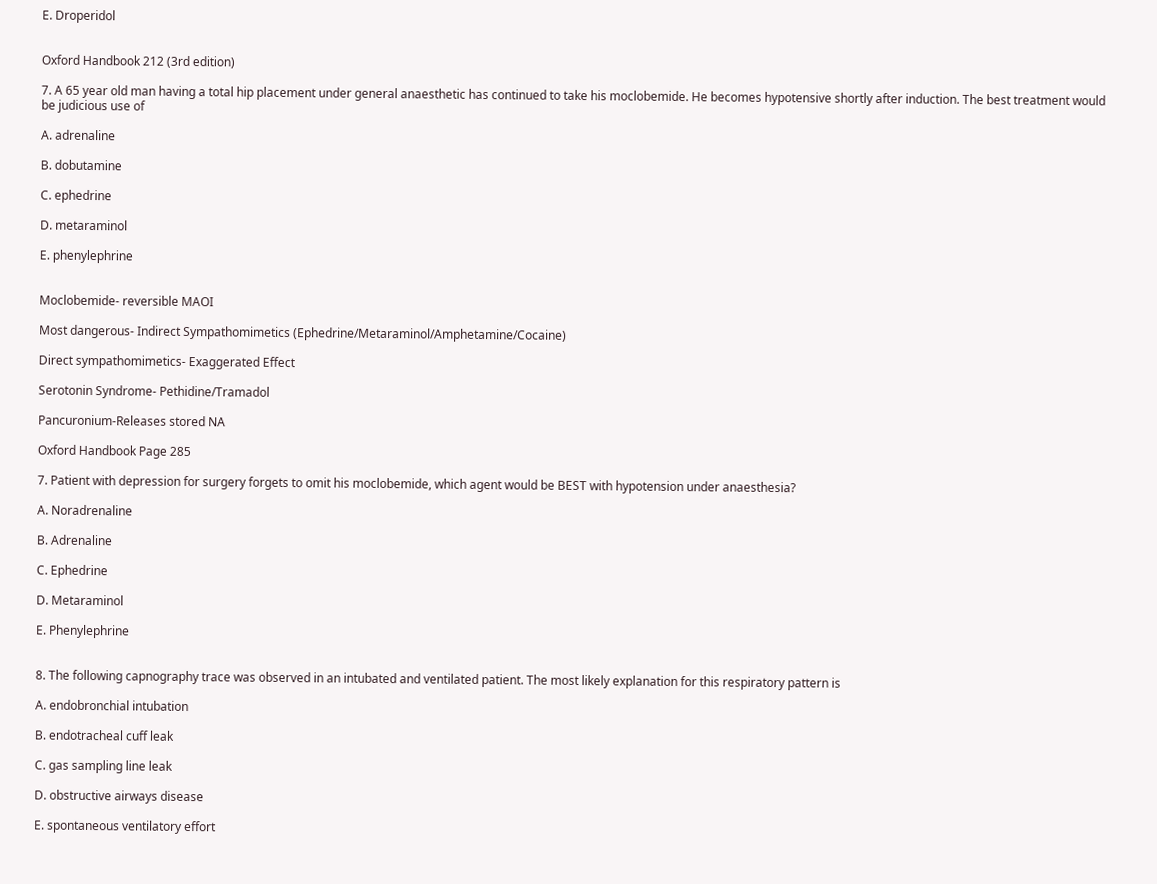E. Droperidol


Oxford Handbook 212 (3rd edition)

7. A 65 year old man having a total hip placement under general anaesthetic has continued to take his moclobemide. He becomes hypotensive shortly after induction. The best treatment would be judicious use of

A. adrenaline

B. dobutamine

C. ephedrine

D. metaraminol

E. phenylephrine


Moclobemide- reversible MAOI

Most dangerous- Indirect Sympathomimetics (Ephedrine/Metaraminol/Amphetamine/Cocaine)

Direct sympathomimetics- Exaggerated Effect

Serotonin Syndrome- Pethidine/Tramadol

Pancuronium-Releases stored NA

Oxford Handbook Page 285

7. Patient with depression for surgery forgets to omit his moclobemide, which agent would be BEST with hypotension under anaesthesia?

A. Noradrenaline

B. Adrenaline

C. Ephedrine

D. Metaraminol

E. Phenylephrine


8. The following capnography trace was observed in an intubated and ventilated patient. The most likely explanation for this respiratory pattern is

A. endobronchial intubation

B. endotracheal cuff leak

C. gas sampling line leak

D. obstructive airways disease

E. spontaneous ventilatory effort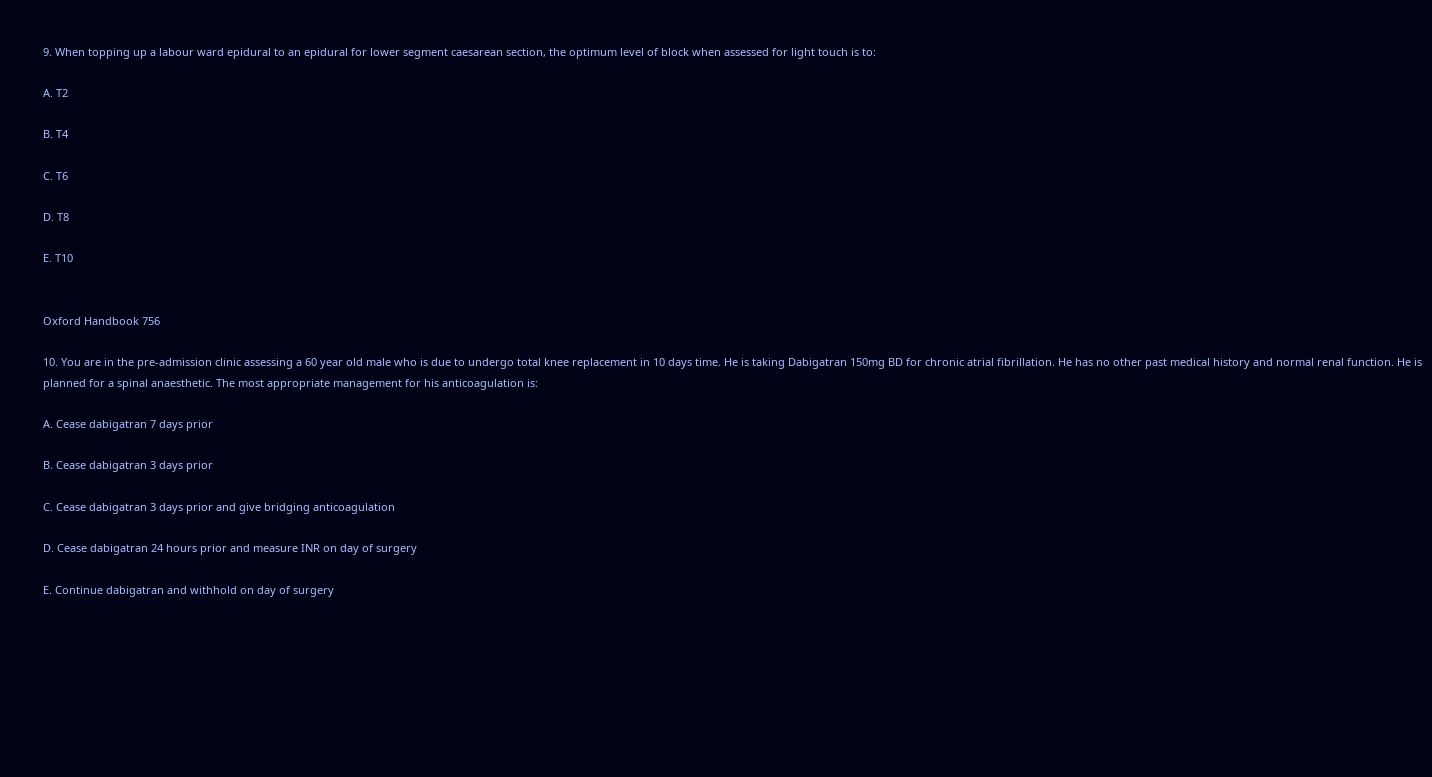9. When topping up a labour ward epidural to an epidural for lower segment caesarean section, the optimum level of block when assessed for light touch is to:

A. T2

B. T4

C. T6

D. T8

E. T10


Oxford Handbook 756

10. You are in the pre-admission clinic assessing a 60 year old male who is due to undergo total knee replacement in 10 days time. He is taking Dabigatran 150mg BD for chronic atrial fibrillation. He has no other past medical history and normal renal function. He is planned for a spinal anaesthetic. The most appropriate management for his anticoagulation is:

A. Cease dabigatran 7 days prior

B. Cease dabigatran 3 days prior

C. Cease dabigatran 3 days prior and give bridging anticoagulation

D. Cease dabigatran 24 hours prior and measure INR on day of surgery

E. Continue dabigatran and withhold on day of surgery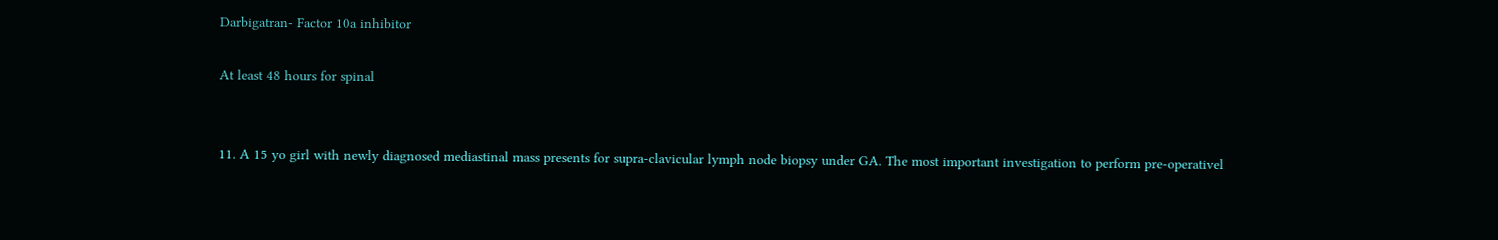Darbigatran- Factor 10a inhibitor

At least 48 hours for spinal


11. A 15 yo girl with newly diagnosed mediastinal mass presents for supra-clavicular lymph node biopsy under GA. The most important investigation to perform pre-operativel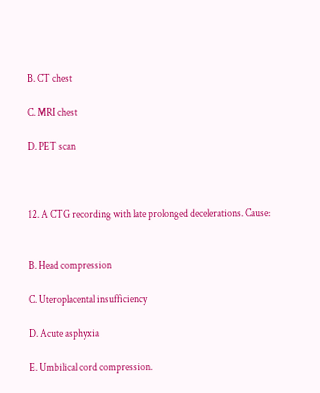B. CT chest

C. MRI chest

D. PET scan



12. A CTG recording with late prolonged decelerations. Cause:


B. Head compression

C. Uteroplacental insufficiency

D. Acute asphyxia

E. Umbilical cord compression.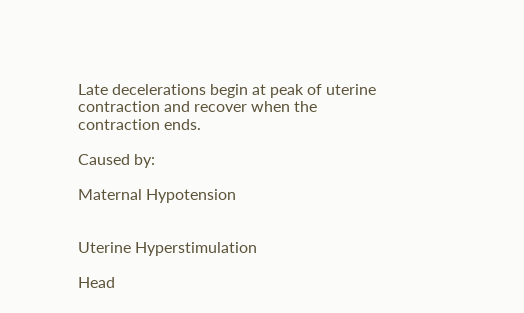Late decelerations begin at peak of uterine contraction and recover when the contraction ends.

Caused by:

Maternal Hypotension


Uterine Hyperstimulation

Head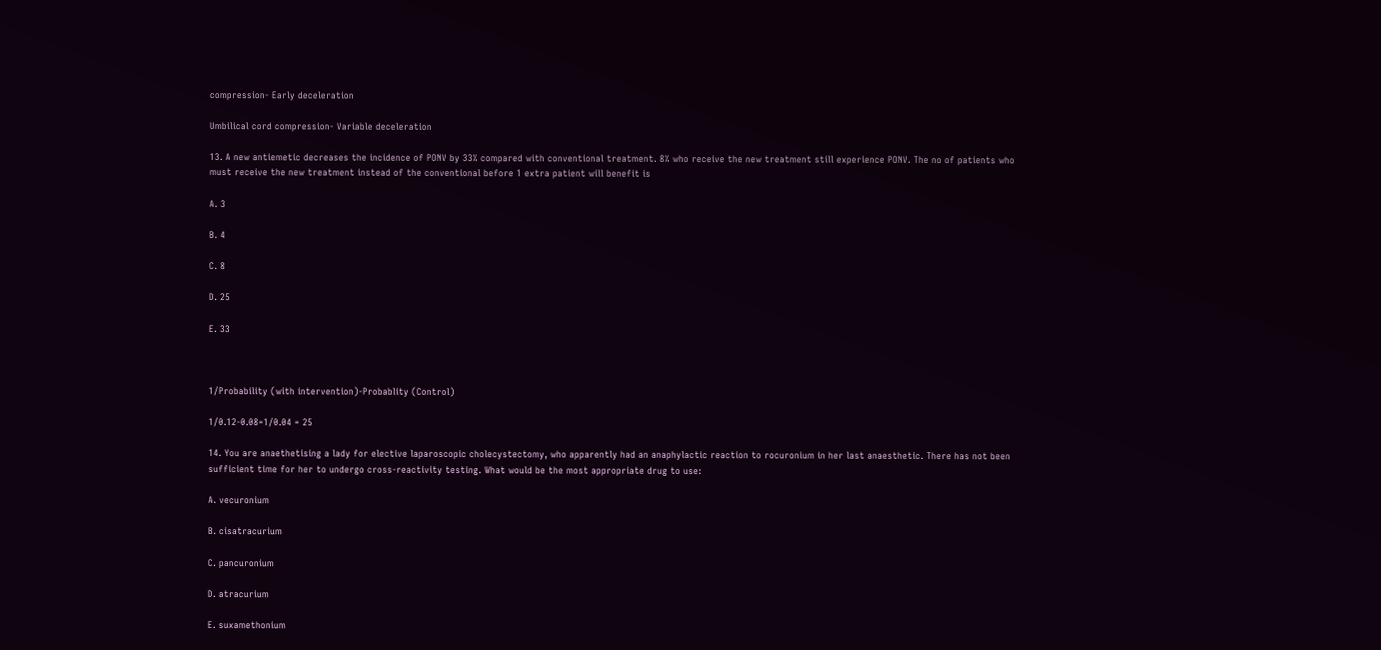compression- Early deceleration

Umbilical cord compression- Variable deceleration

13. A new antiemetic decreases the incidence of PONV by 33% compared with conventional treatment. 8% who receive the new treatment still experience PONV. The no of patients who must receive the new treatment instead of the conventional before 1 extra patient will benefit is

A. 3

B. 4

C. 8

D. 25

E. 33



1/Probability (with intervention)-Probablity (Control)

1/0.12-0.08=1/0.04 = 25

14. You are anaethetising a lady for elective laparoscopic cholecystectomy, who apparently had an anaphylactic reaction to rocuronium in her last anaesthetic. There has not been sufficient time for her to undergo cross-reactivity testing. What would be the most appropriate drug to use:

A. vecuronium

B. cisatracurium

C. pancuronium

D. atracurium

E. suxamethonium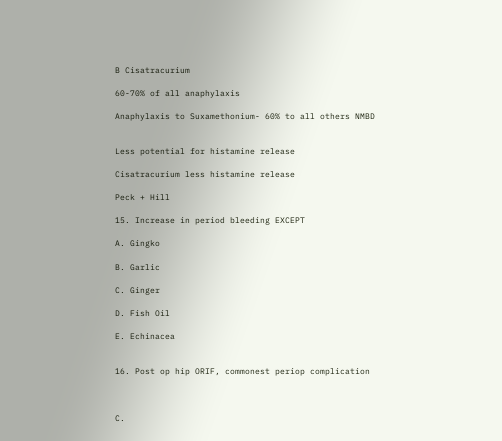B Cisatracurium

60-70% of all anaphylaxis

Anaphylaxis to Suxamethonium- 60% to all others NMBD


Less potential for histamine release

Cisatracurium less histamine release

Peck + Hill

15. Increase in period bleeding EXCEPT

A. Gingko

B. Garlic

C. Ginger

D. Fish Oil

E. Echinacea


16. Post op hip ORIF, commonest periop complication



C.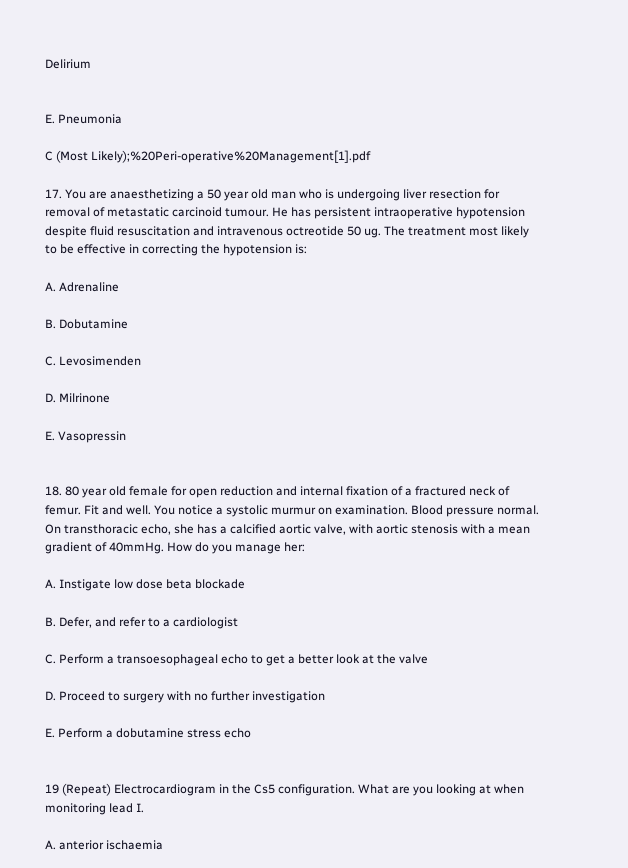Delirium


E. Pneumonia

C (Most Likely);%20Peri-operative%20Management[1].pdf

17. You are anaesthetizing a 50 year old man who is undergoing liver resection for removal of metastatic carcinoid tumour. He has persistent intraoperative hypotension despite fluid resuscitation and intravenous octreotide 50 ug. The treatment most likely to be effective in correcting the hypotension is:

A. Adrenaline

B. Dobutamine

C. Levosimenden

D. Milrinone

E. Vasopressin


18. 80 year old female for open reduction and internal fixation of a fractured neck of femur. Fit and well. You notice a systolic murmur on examination. Blood pressure normal. On transthoracic echo, she has a calcified aortic valve, with aortic stenosis with a mean gradient of 40mmHg. How do you manage her:

A. Instigate low dose beta blockade

B. Defer, and refer to a cardiologist

C. Perform a transoesophageal echo to get a better look at the valve

D. Proceed to surgery with no further investigation

E. Perform a dobutamine stress echo


19 (Repeat) Electrocardiogram in the Cs5 configuration. What are you looking at when monitoring lead I.

A. anterior ischaemia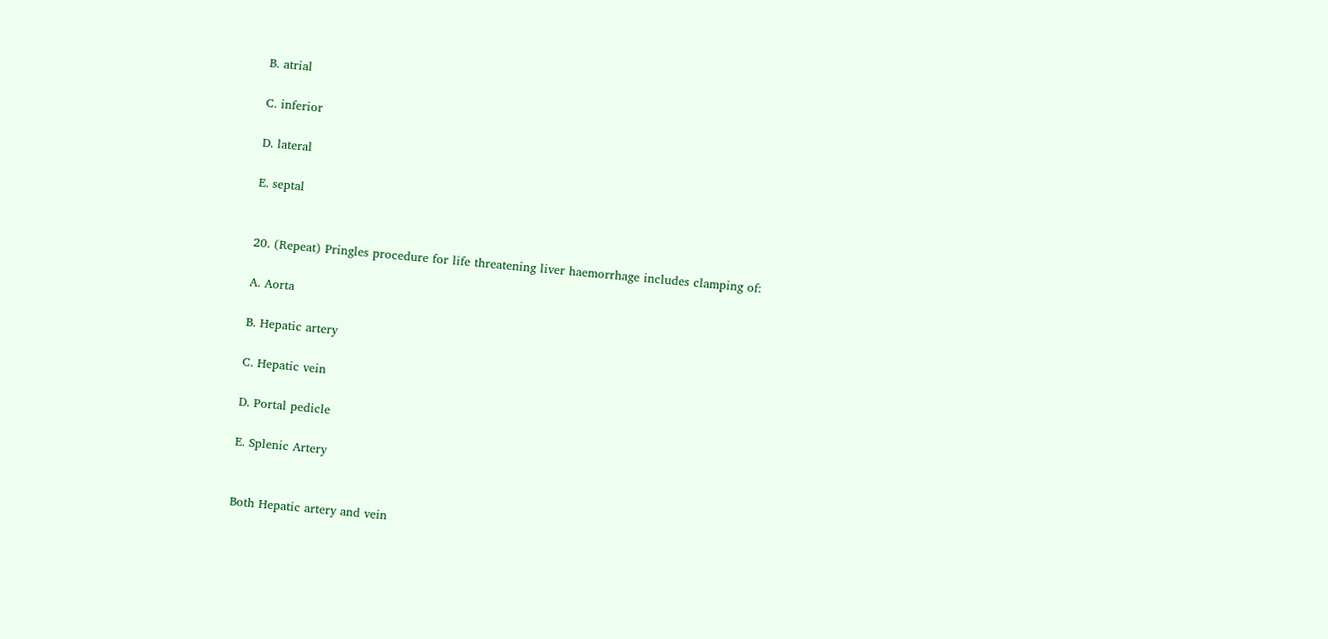B. atrial

C. inferior

D. lateral

E. septal


20. (Repeat) Pringles procedure for life threatening liver haemorrhage includes clamping of:

A. Aorta

B. Hepatic artery

C. Hepatic vein

D. Portal pedicle

E. Splenic Artery


Both Hepatic artery and vein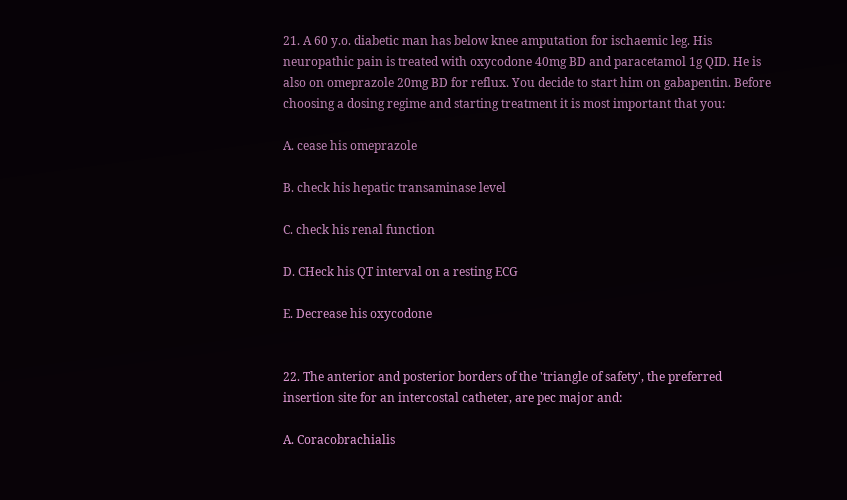21. A 60 y.o. diabetic man has below knee amputation for ischaemic leg. His neuropathic pain is treated with oxycodone 40mg BD and paracetamol 1g QID. He is also on omeprazole 20mg BD for reflux. You decide to start him on gabapentin. Before choosing a dosing regime and starting treatment it is most important that you:

A. cease his omeprazole

B. check his hepatic transaminase level

C. check his renal function

D. CHeck his QT interval on a resting ECG

E. Decrease his oxycodone


22. The anterior and posterior borders of the 'triangle of safety', the preferred insertion site for an intercostal catheter, are pec major and:

A. Coracobrachialis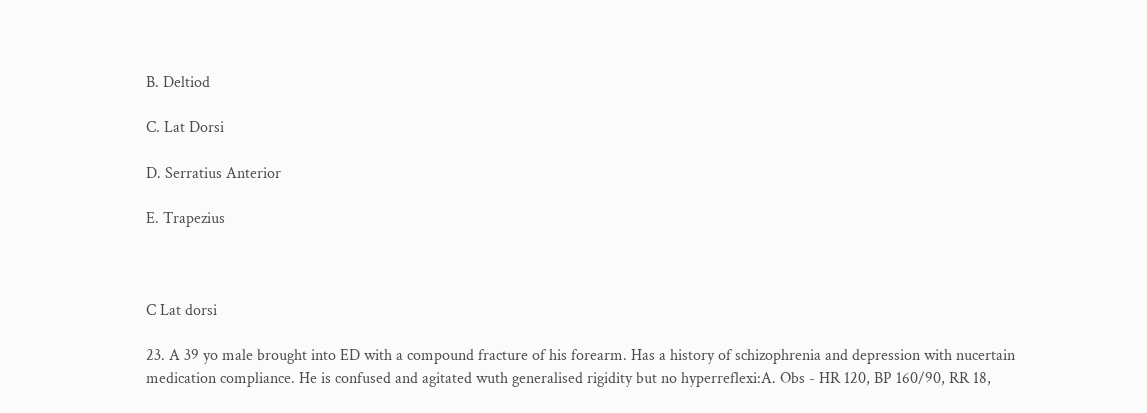B. Deltiod

C. Lat Dorsi

D. Serratius Anterior

E. Trapezius



C Lat dorsi

23. A 39 yo male brought into ED with a compound fracture of his forearm. Has a history of schizophrenia and depression with nucertain medication compliance. He is confused and agitated wuth generalised rigidity but no hyperreflexi:A. Obs - HR 120, BP 160/90, RR 18,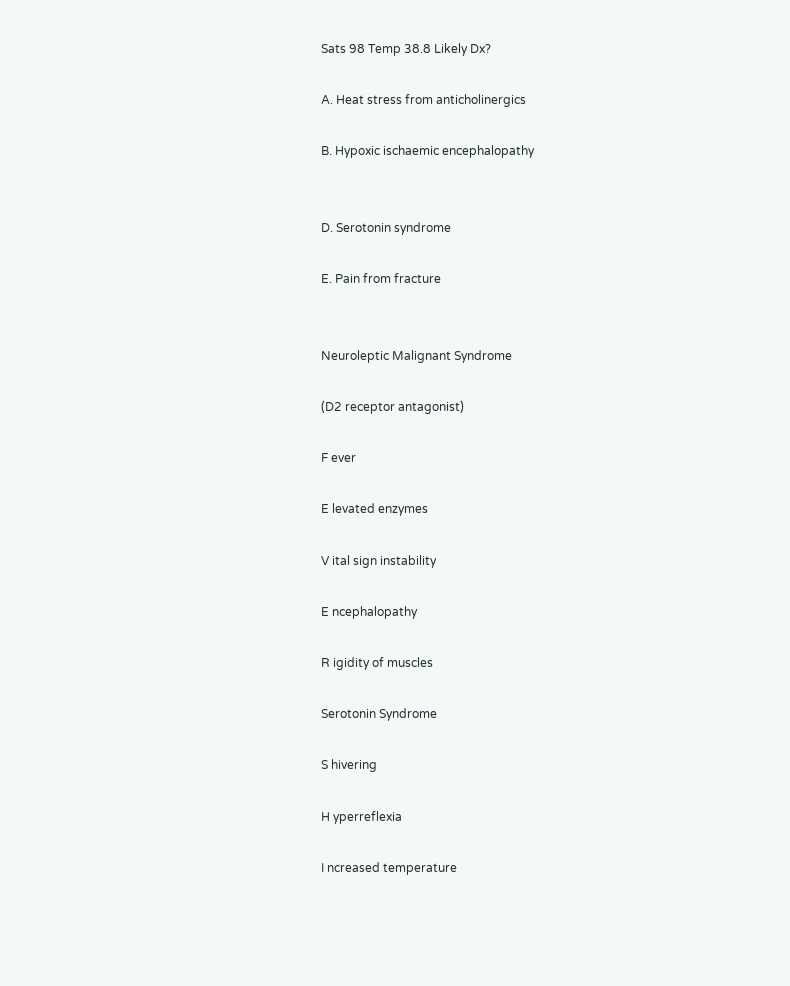Sats 98 Temp 38.8 Likely Dx?

A. Heat stress from anticholinergics

B. Hypoxic ischaemic encephalopathy


D. Serotonin syndrome

E. Pain from fracture


Neuroleptic Malignant Syndrome

(D2 receptor antagonist)

F ever

E levated enzymes

V ital sign instability

E ncephalopathy

R igidity of muscles

Serotonin Syndrome

S hivering

H yperreflexia

I ncreased temperature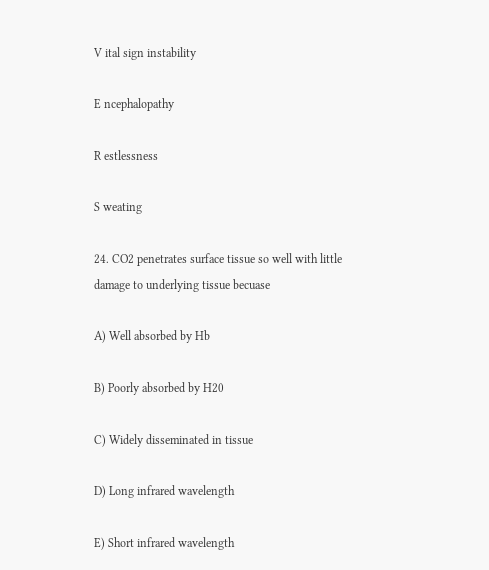V ital sign instability

E ncephalopathy

R estlessness

S weating

24. CO2 penetrates surface tissue so well with little damage to underlying tissue becuase

A) Well absorbed by Hb

B) Poorly absorbed by H20

C) Widely disseminated in tissue

D) Long infrared wavelength

E) Short infrared wavelength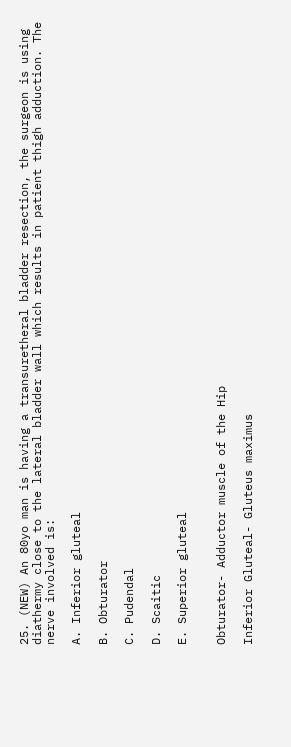25. (NEW) An 80yo man is having a transuretheral bladder resection, the surgeon is using diathermy close to the lateral bladder wall which results in patient thigh adduction. The nerve involved is:

A. Inferior gluteal

B. Obturator

C. Pudendal

D. Scaitic

E. Superior gluteal


Obturator- Adductor muscle of the Hip

Inferior Gluteal- Gluteus maximus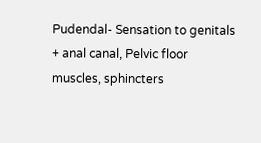Pudendal- Sensation to genitals + anal canal, Pelvic floor muscles, sphincters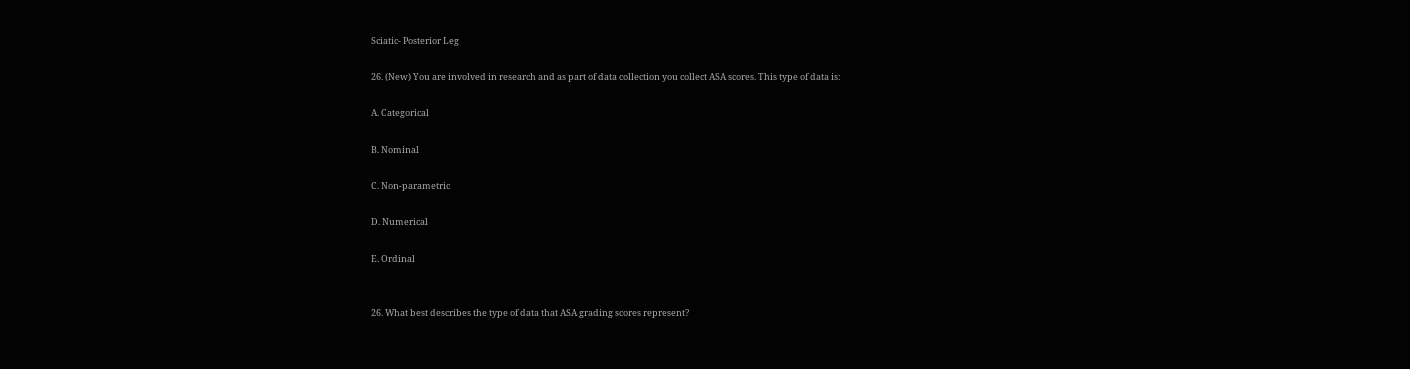Sciatic- Posterior Leg

26. (New) You are involved in research and as part of data collection you collect ASA scores. This type of data is:

A. Categorical

B. Nominal

C. Non-parametric

D. Numerical

E. Ordinal


26. What best describes the type of data that ASA grading scores represent?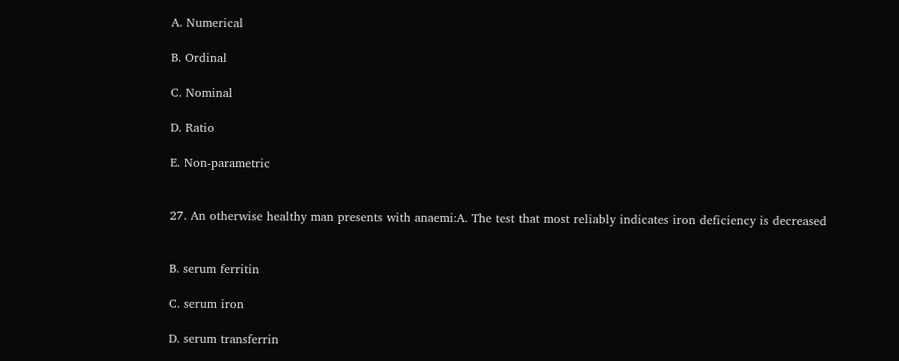A. Numerical

B. Ordinal

C. Nominal

D. Ratio

E. Non-parametric


27. An otherwise healthy man presents with anaemi:A. The test that most reliably indicates iron deficiency is decreased


B. serum ferritin

C. serum iron

D. serum transferrin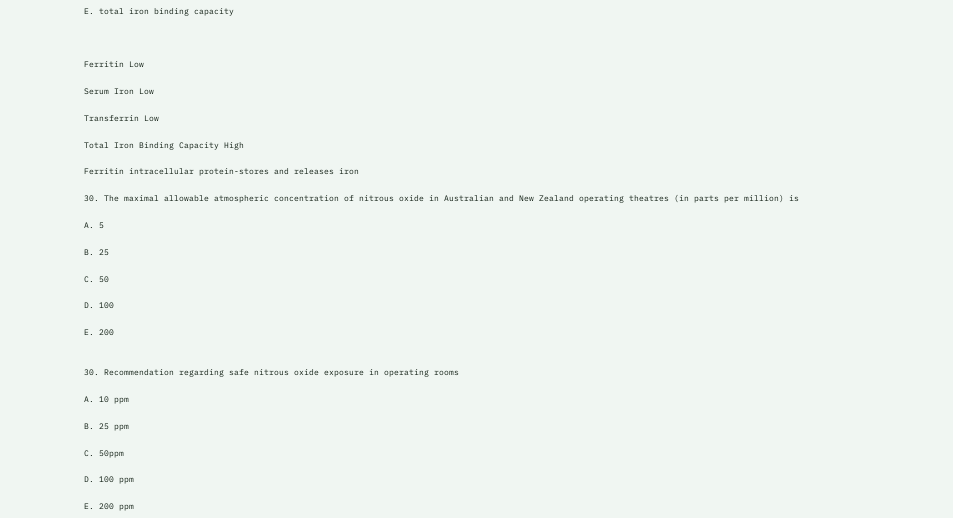E. total iron binding capacity



Ferritin Low

Serum Iron Low

Transferrin Low

Total Iron Binding Capacity High

Ferritin intracellular protein-stores and releases iron

30. The maximal allowable atmospheric concentration of nitrous oxide in Australian and New Zealand operating theatres (in parts per million) is

A. 5

B. 25

C. 50

D. 100

E. 200


30. Recommendation regarding safe nitrous oxide exposure in operating rooms

A. 10 ppm

B. 25 ppm

C. 50ppm

D. 100 ppm

E. 200 ppm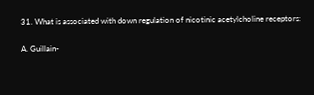31. What is associated with down regulation of nicotinic acetylcholine receptors:

A. Guillain-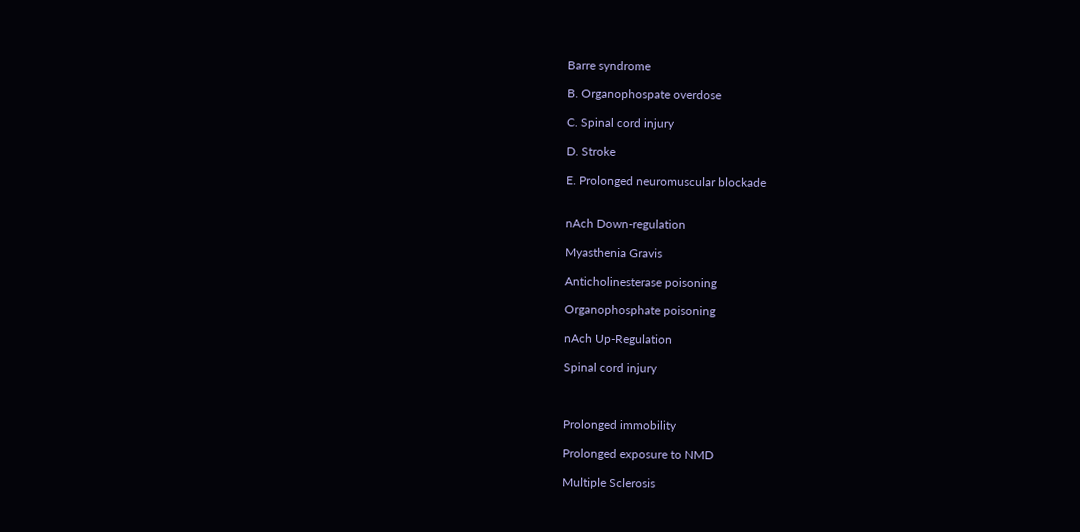Barre syndrome

B. Organophospate overdose

C. Spinal cord injury

D. Stroke

E. Prolonged neuromuscular blockade


nAch Down-regulation

Myasthenia Gravis

Anticholinesterase poisoning

Organophosphate poisoning

nAch Up-Regulation

Spinal cord injury



Prolonged immobility

Prolonged exposure to NMD

Multiple Sclerosis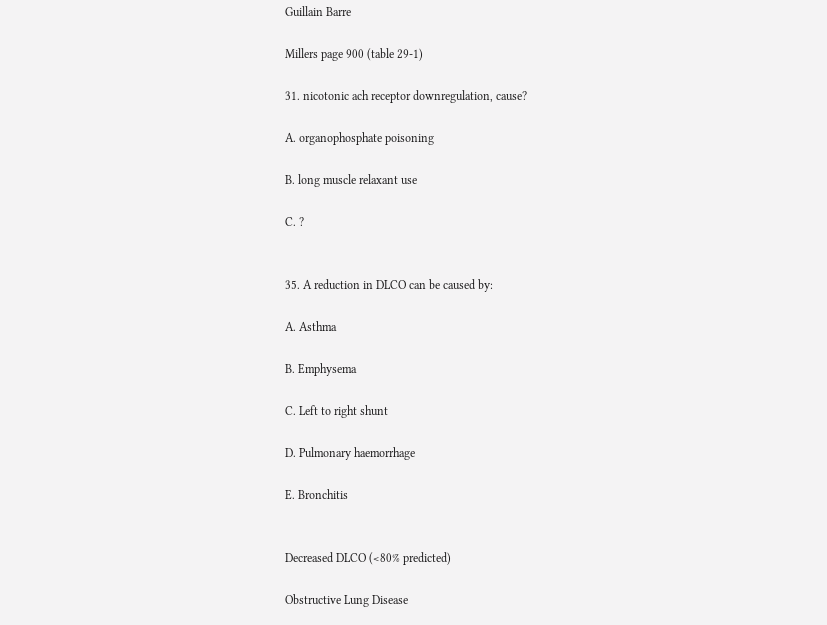Guillain Barre

Millers page 900 (table 29-1)

31. nicotonic ach receptor downregulation, cause?

A. organophosphate poisoning

B. long muscle relaxant use

C. ?


35. A reduction in DLCO can be caused by:

A. Asthma

B. Emphysema

C. Left to right shunt

D. Pulmonary haemorrhage

E. Bronchitis


Decreased DLCO (<80% predicted)

Obstructive Lung Disease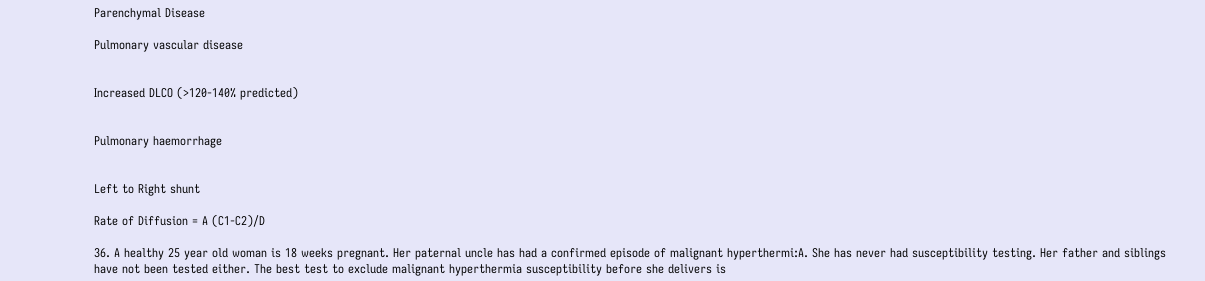Parenchymal Disease

Pulmonary vascular disease


Increased DLCO (>120-140% predicted)


Pulmonary haemorrhage


Left to Right shunt

Rate of Diffusion = A (C1-C2)/D

36. A healthy 25 year old woman is 18 weeks pregnant. Her paternal uncle has had a confirmed episode of malignant hyperthermi:A. She has never had susceptibility testing. Her father and siblings have not been tested either. The best test to exclude malignant hyperthermia susceptibility before she delivers is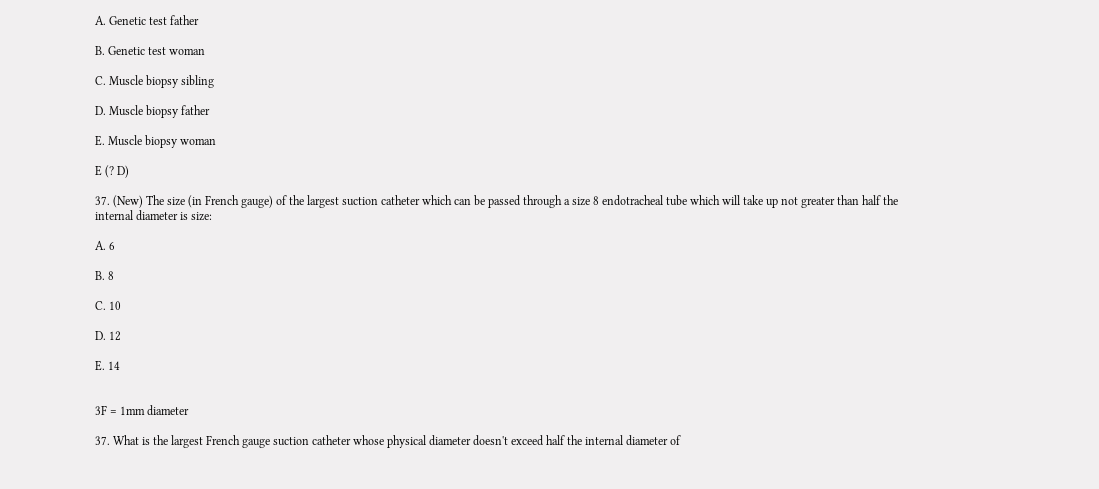A. Genetic test father

B. Genetic test woman

C. Muscle biopsy sibling

D. Muscle biopsy father

E. Muscle biopsy woman

E (? D)

37. (New) The size (in French gauge) of the largest suction catheter which can be passed through a size 8 endotracheal tube which will take up not greater than half the internal diameter is size:

A. 6

B. 8

C. 10

D. 12

E. 14


3F = 1mm diameter

37. What is the largest French gauge suction catheter whose physical diameter doesn't exceed half the internal diameter of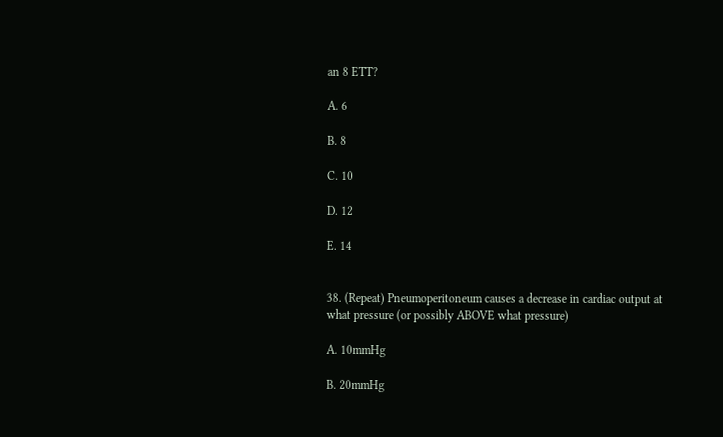an 8 ETT?

A. 6

B. 8

C. 10

D. 12

E. 14


38. (Repeat) Pneumoperitoneum causes a decrease in cardiac output at what pressure (or possibly ABOVE what pressure)

A. 10mmHg

B. 20mmHg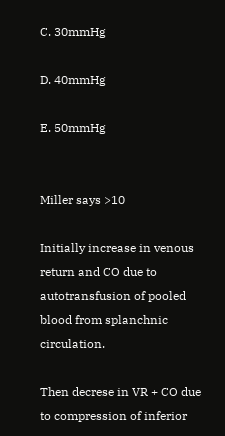C. 30mmHg

D. 40mmHg

E. 50mmHg


Miller says >10

Initially increase in venous return and CO due to autotransfusion of pooled blood from splanchnic circulation.

Then decrese in VR + CO due to compression of inferior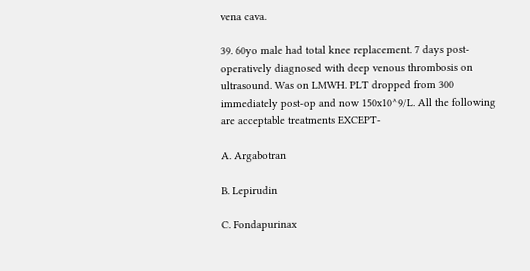vena cava.

39. 60yo male had total knee replacement. 7 days post-operatively diagnosed with deep venous thrombosis on ultrasound. Was on LMWH. PLT dropped from 300 immediately post-op and now 150x10^9/L. All the following are acceptable treatments EXCEPT-

A. Argabotran

B. Lepirudin

C. Fondapurinax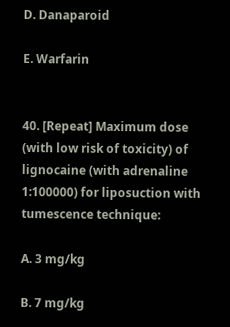D. Danaparoid

E. Warfarin


40. [Repeat] Maximum dose (with low risk of toxicity) of lignocaine (with adrenaline 1:100000) for liposuction with tumescence technique:

A. 3 mg/kg

B. 7 mg/kg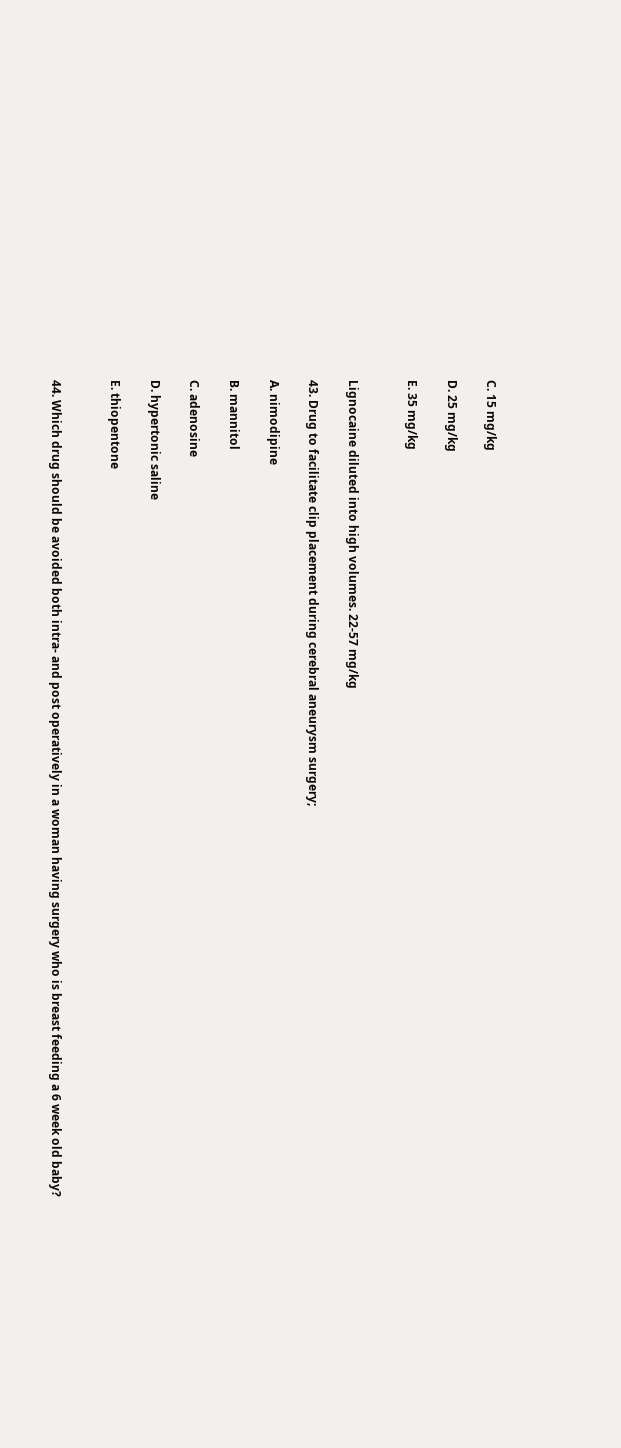C. 15 mg/kg

D. 25 mg/kg

E. 35 mg/kg


Lignocaine diluted into high volumes. 22-57 mg/kg

43. Drug to facilitate clip placement during cerebral aneurysm surgery;

A. nimodipine

B. mannitol

C. adenosine

D. hypertonic saline

E. thiopentone


44. Which drug should be avoided both intra- and post operatively in a woman having surgery who is breast feeding a 6 week old baby?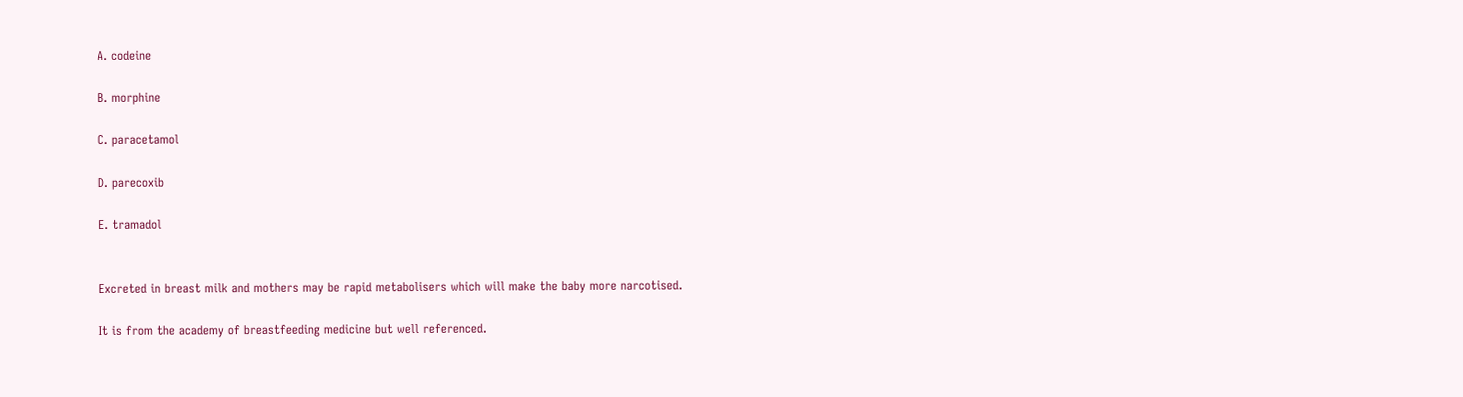A. codeine

B. morphine

C. paracetamol

D. parecoxib

E. tramadol


Excreted in breast milk and mothers may be rapid metabolisers which will make the baby more narcotised.

It is from the academy of breastfeeding medicine but well referenced.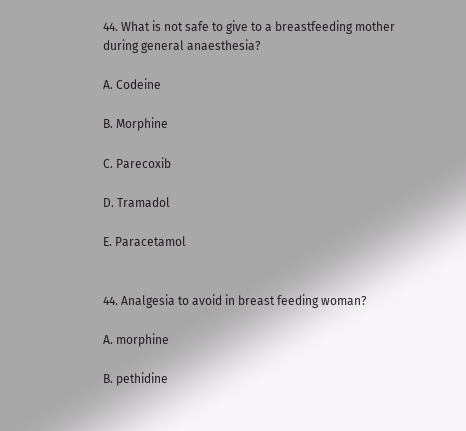44. What is not safe to give to a breastfeeding mother during general anaesthesia?

A. Codeine

B. Morphine

C. Parecoxib

D. Tramadol

E. Paracetamol


44. Analgesia to avoid in breast feeding woman?

A. morphine

B. pethidine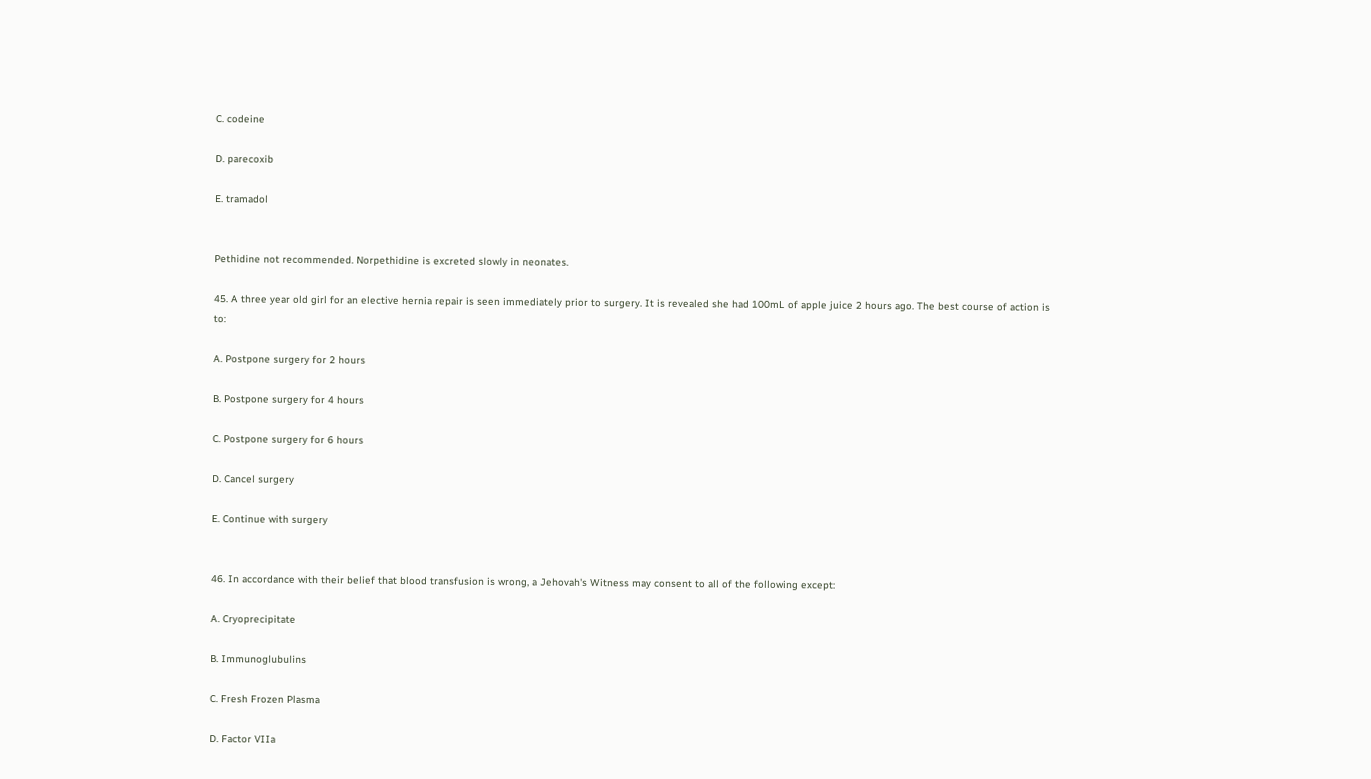C. codeine

D. parecoxib

E. tramadol


Pethidine not recommended. Norpethidine is excreted slowly in neonates.

45. A three year old girl for an elective hernia repair is seen immediately prior to surgery. It is revealed she had 100mL of apple juice 2 hours ago. The best course of action is to:

A. Postpone surgery for 2 hours

B. Postpone surgery for 4 hours

C. Postpone surgery for 6 hours

D. Cancel surgery

E. Continue with surgery


46. In accordance with their belief that blood transfusion is wrong, a Jehovah's Witness may consent to all of the following except:

A. Cryoprecipitate

B. Immunoglubulins

C. Fresh Frozen Plasma

D. Factor VIIa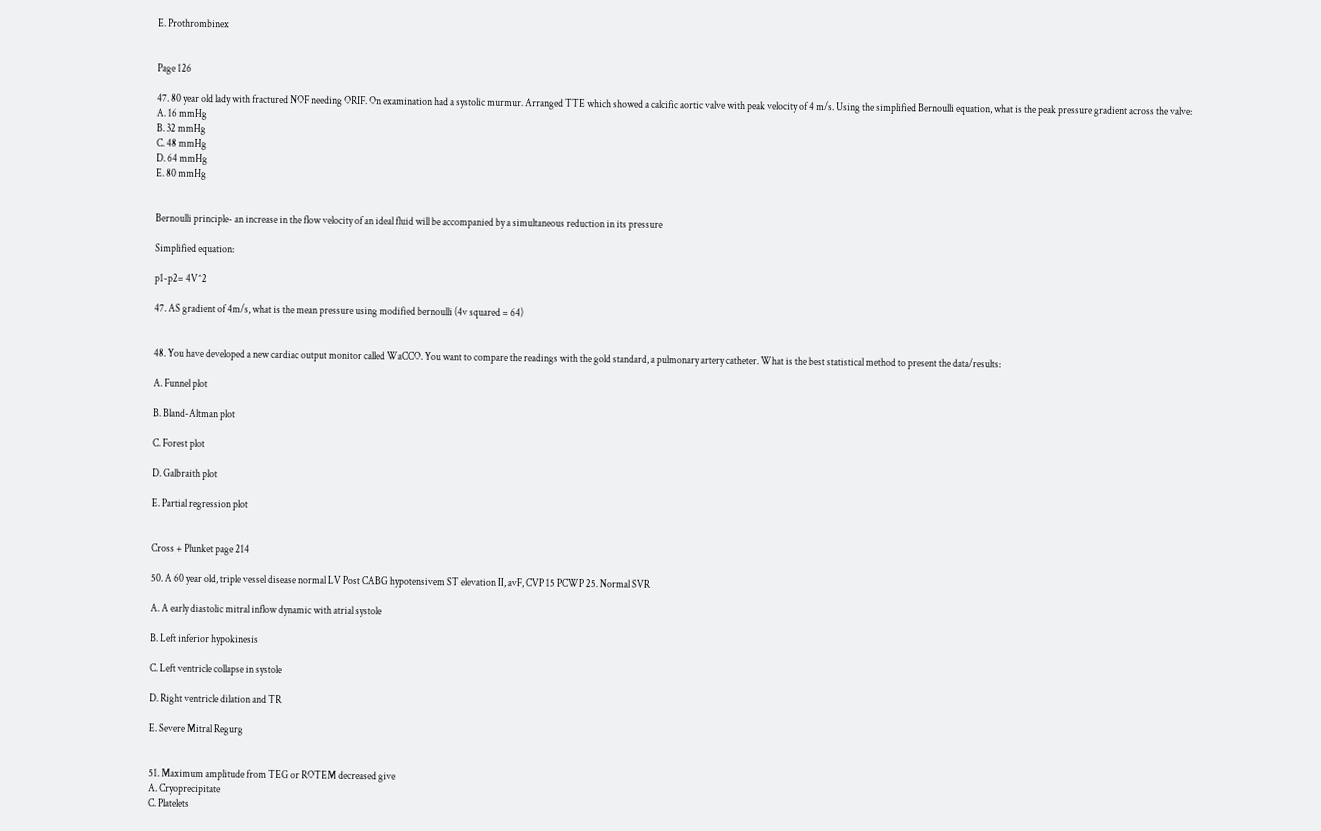E. Prothrombinex


Page 126

47. 80 year old lady with fractured NOF needing ORIF. On examination had a systolic murmur. Arranged TTE which showed a calcific aortic valve with peak velocity of 4 m/s. Using the simplified Bernoulli equation, what is the peak pressure gradient across the valve:
A. 16 mmHg
B. 32 mmHg
C. 48 mmHg
D. 64 mmHg
E. 80 mmHg


Bernoulli principle- an increase in the flow velocity of an ideal fluid will be accompanied by a simultaneous reduction in its pressure

Simplified equation:

p1-p2= 4V^2

47. AS gradient of 4m/s, what is the mean pressure using modified bernoulli (4v squared = 64)


48. You have developed a new cardiac output monitor called WaCCO. You want to compare the readings with the gold standard, a pulmonary artery catheter. What is the best statistical method to present the data/results:

A. Funnel plot

B. Bland-Altman plot

C. Forest plot

D. Galbraith plot

E. Partial regression plot


Cross + Plunket page 214

50. A 60 year old, triple vessel disease normal LV Post CABG hypotensivem ST elevation II, avF, CVP 15 PCWP 25. Normal SVR

A. A early diastolic mitral inflow dynamic with atrial systole

B. Left inferior hypokinesis

C. Left ventricle collapse in systole

D. Right ventricle dilation and TR

E. Severe Mitral Regurg


51. Maximum amplitude from TEG or ROTEM decreased give
A. Cryoprecipitate
C. Platelets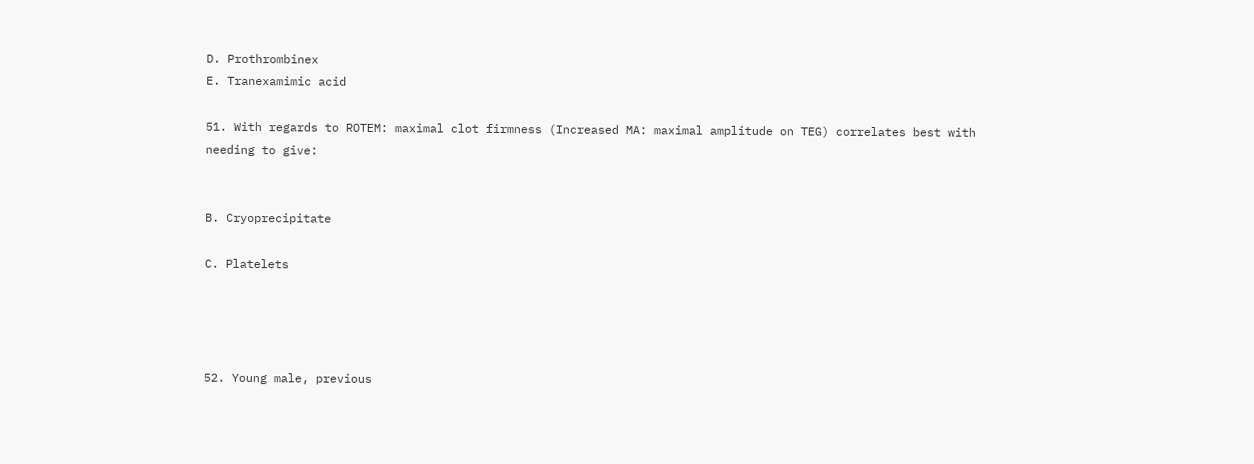D. Prothrombinex
E. Tranexamimic acid

51. With regards to ROTEM: maximal clot firmness (Increased MA: maximal amplitude on TEG) correlates best with needing to give:


B. Cryoprecipitate

C. Platelets




52. Young male, previous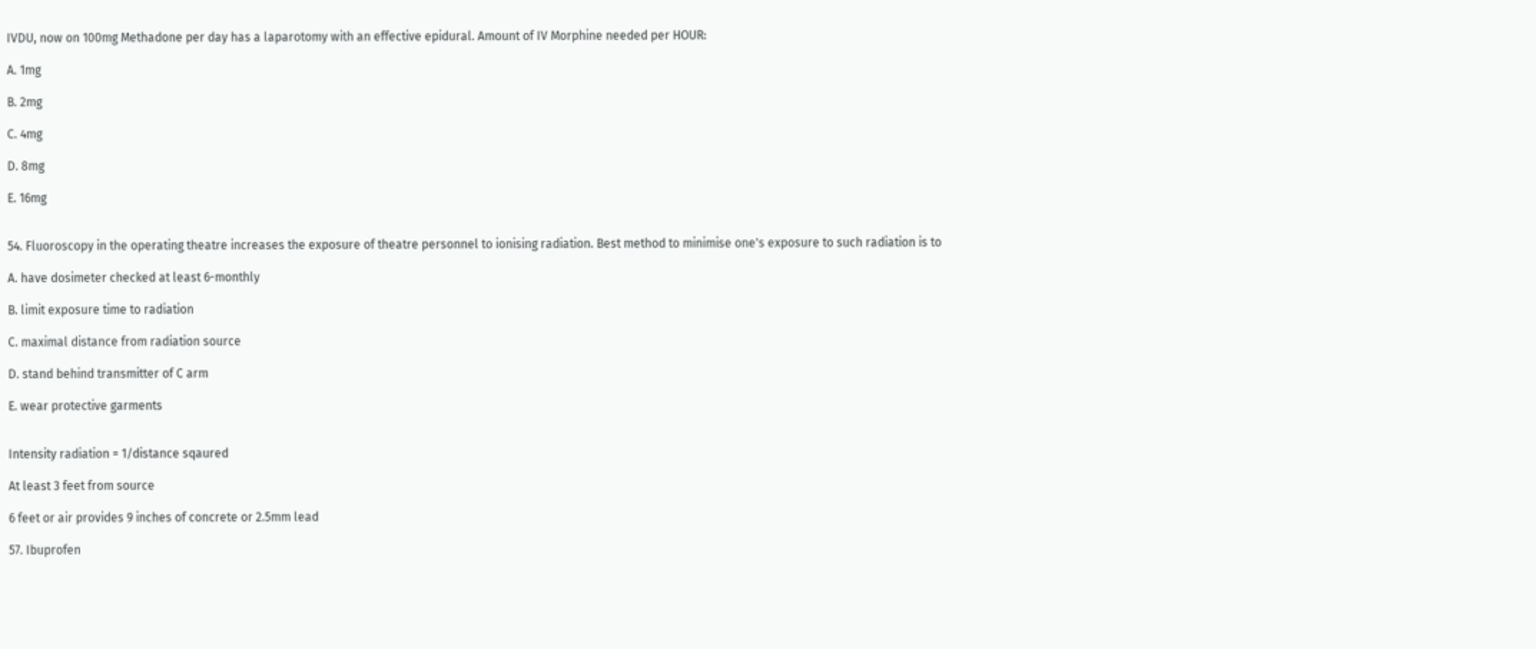IVDU, now on 100mg Methadone per day has a laparotomy with an effective epidural. Amount of IV Morphine needed per HOUR:

A. 1mg

B. 2mg

C. 4mg

D. 8mg

E. 16mg


54. Fluoroscopy in the operating theatre increases the exposure of theatre personnel to ionising radiation. Best method to minimise one's exposure to such radiation is to

A. have dosimeter checked at least 6-monthly

B. limit exposure time to radiation

C. maximal distance from radiation source

D. stand behind transmitter of C arm

E. wear protective garments


Intensity radiation = 1/distance sqaured

At least 3 feet from source

6 feet or air provides 9 inches of concrete or 2.5mm lead

57. Ibuprofen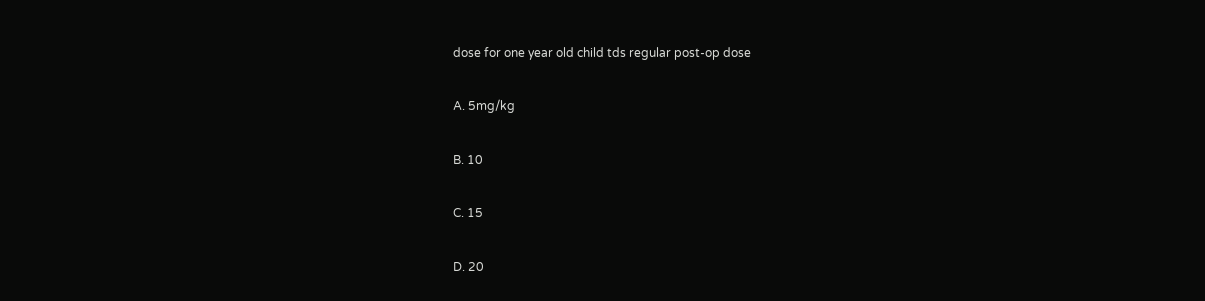dose for one year old child tds regular post-op dose

A. 5mg/kg

B. 10

C. 15

D. 20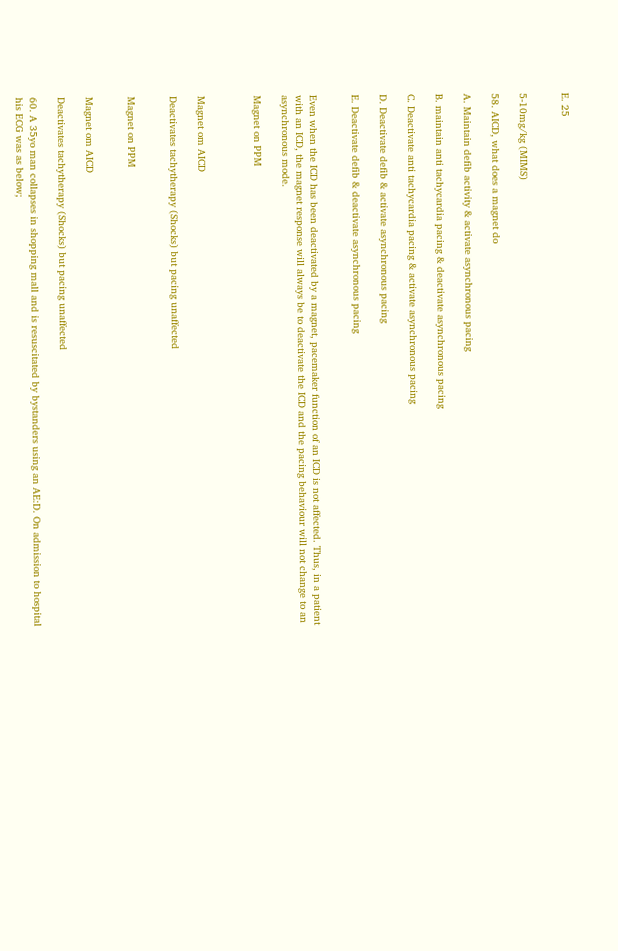E. 25


5-10mg/kg (MIMS)

58. AICD, what does a magnet do

A. Maintain defib activity & activate asynchronous pacing

B. maintain anti tachycardia pacing & deactivate asynchronous pacing

C. Deactivate anti tachycardia pacing & activate asynchronous pacing

D. Deactivate defib & activate asynchronous pacing

E. Deactivate defib & deactivate asynchronous pacing


Even when the ICD has been deactivated by a magnet, pacemaker function of an ICD is not affected. Thus, in a patient with an ICD, the magnet response will always be to deactivate the ICD and the pacing behaviour will not change to an asynchronous mode.

Magnet on PPM



Magnet om AICD

Deactivates tachytherapy (Shocks) but pacing unaffected


Magnet on PPM


Magnet om AICD

Deactivates tachytherapy (Shocks) but pacing unaffected

60. A 35yo man collapses in shopping mall and is resuscitated by bystanders using an AE:D. On admission to hospital his ECG was as below;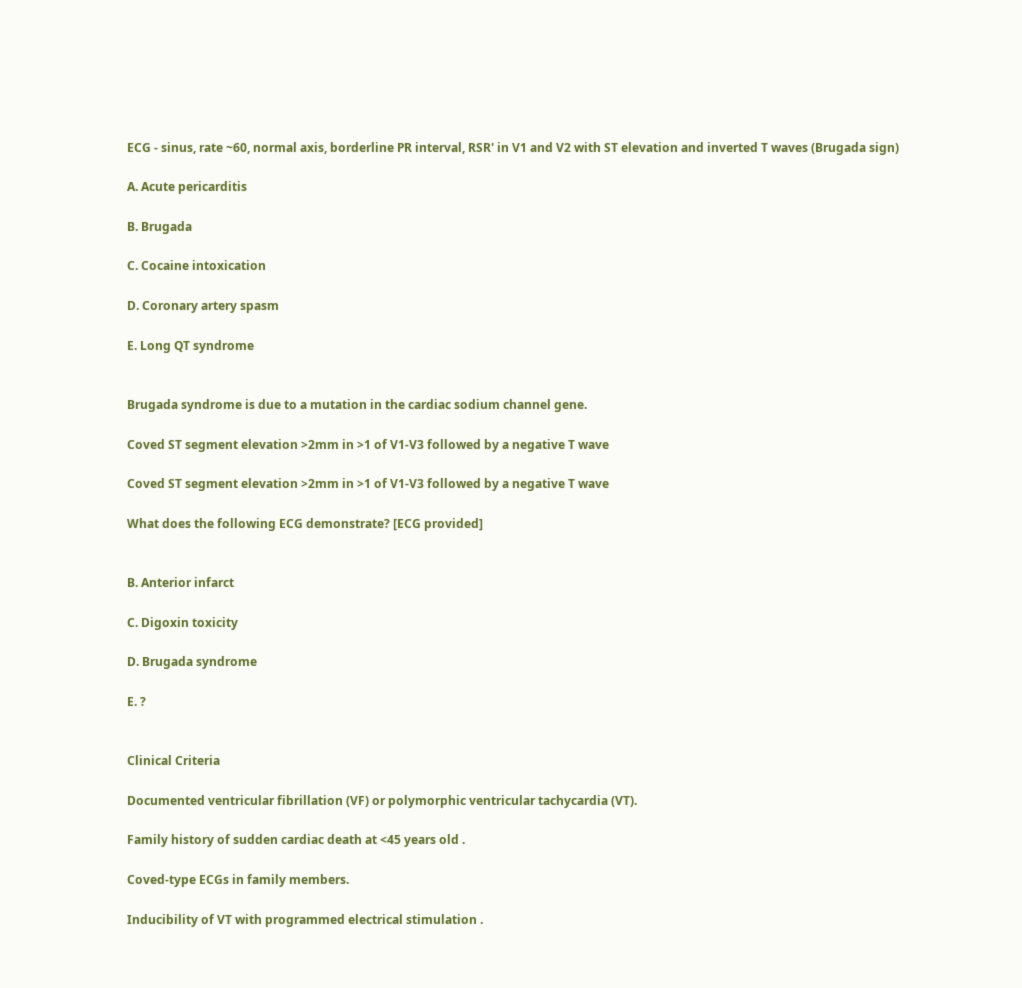ECG - sinus, rate ~60, normal axis, borderline PR interval, RSR' in V1 and V2 with ST elevation and inverted T waves (Brugada sign)

A. Acute pericarditis

B. Brugada

C. Cocaine intoxication

D. Coronary artery spasm

E. Long QT syndrome


Brugada syndrome is due to a mutation in the cardiac sodium channel gene.

Coved ST segment elevation >2mm in >1 of V1-V3 followed by a negative T wave

Coved ST segment elevation >2mm in >1 of V1-V3 followed by a negative T wave

What does the following ECG demonstrate? [ECG provided]


B. Anterior infarct

C. Digoxin toxicity

D. Brugada syndrome

E. ?


Clinical Criteria

Documented ventricular fibrillation (VF) or polymorphic ventricular tachycardia (VT).

Family history of sudden cardiac death at <45 years old .

Coved-type ECGs in family members.

Inducibility of VT with programmed electrical stimulation .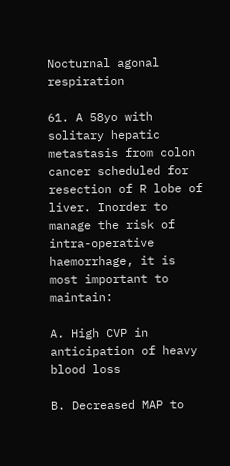Nocturnal agonal respiration

61. A 58yo with solitary hepatic metastasis from colon cancer scheduled for resection of R lobe of liver. Inorder to manage the risk of intra-operative haemorrhage, it is most important to maintain:

A. High CVP in anticipation of heavy blood loss

B. Decreased MAP to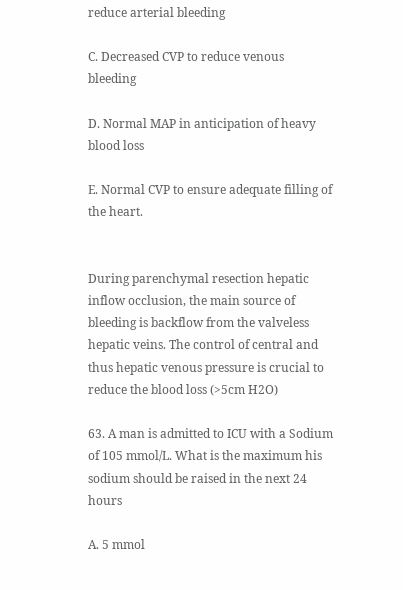reduce arterial bleeding

C. Decreased CVP to reduce venous bleeding

D. Normal MAP in anticipation of heavy blood loss

E. Normal CVP to ensure adequate filling of the heart.


During parenchymal resection hepatic inflow occlusion, the main source of bleeding is backflow from the valveless hepatic veins. The control of central and thus hepatic venous pressure is crucial to reduce the blood loss (>5cm H2O)

63. A man is admitted to ICU with a Sodium of 105 mmol/L. What is the maximum his sodium should be raised in the next 24 hours

A. 5 mmol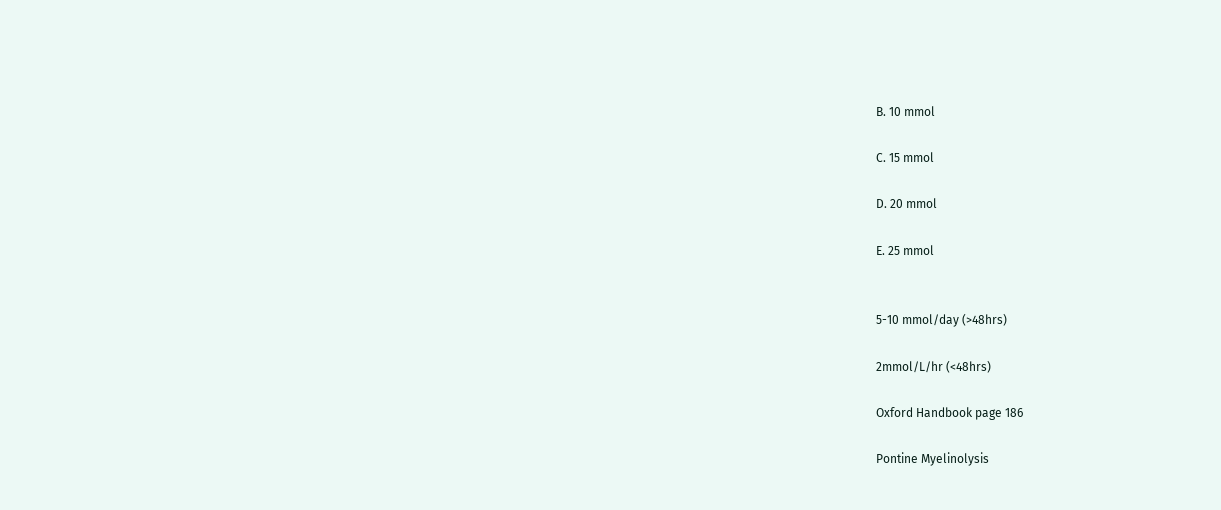B. 10 mmol

C. 15 mmol

D. 20 mmol

E. 25 mmol


5-10 mmol/day (>48hrs)

2mmol/L/hr (<48hrs)

Oxford Handbook page 186

Pontine Myelinolysis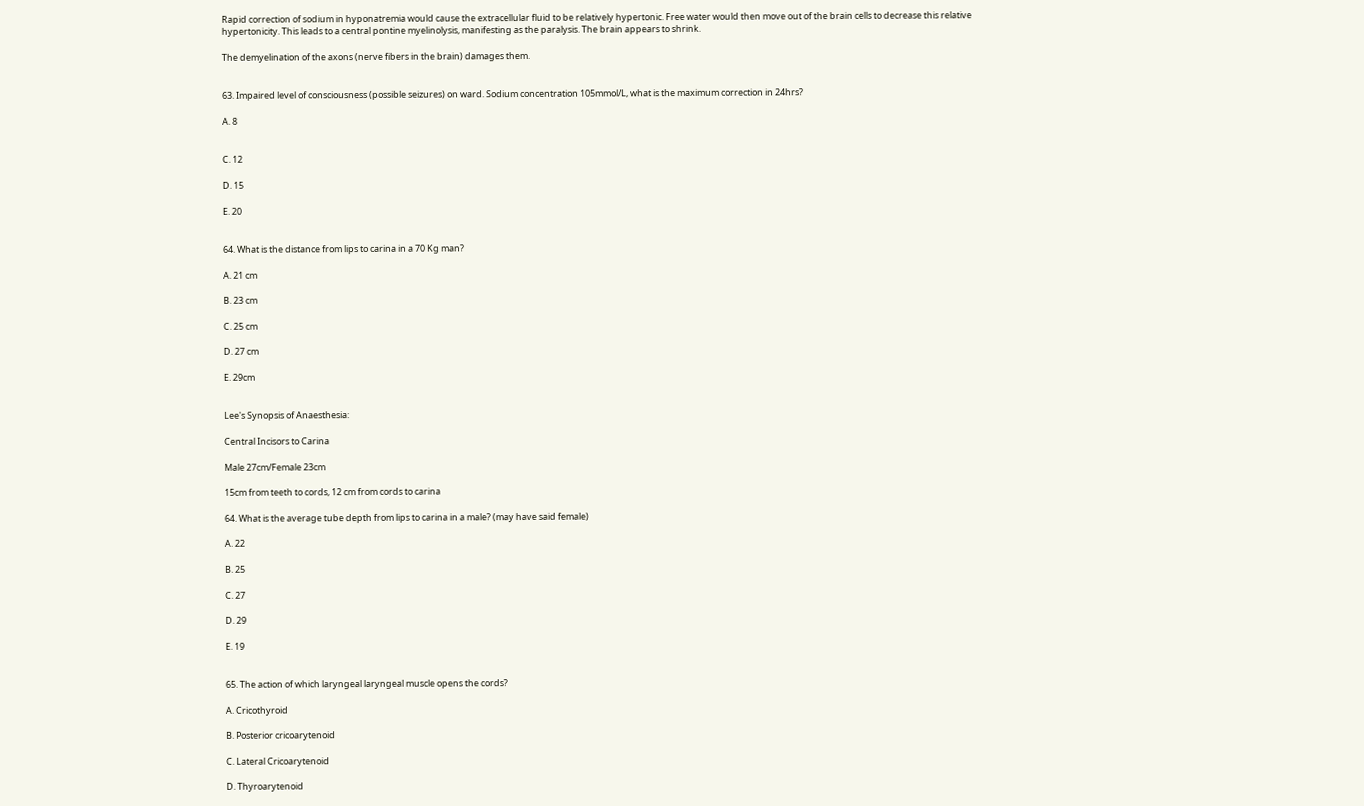Rapid correction of sodium in hyponatremia would cause the extracellular fluid to be relatively hypertonic. Free water would then move out of the brain cells to decrease this relative hypertonicity. This leads to a central pontine myelinolysis, manifesting as the paralysis. The brain appears to shrink.

The demyelination of the axons (nerve fibers in the brain) damages them.


63. Impaired level of consciousness (possible seizures) on ward. Sodium concentration 105mmol/L, what is the maximum correction in 24hrs?

A. 8


C. 12

D. 15

E. 20


64. What is the distance from lips to carina in a 70 Kg man?

A. 21 cm

B. 23 cm

C. 25 cm

D. 27 cm

E. 29cm


Lee's Synopsis of Anaesthesia:

Central Incisors to Carina

Male 27cm/Female 23cm

15cm from teeth to cords, 12 cm from cords to carina

64. What is the average tube depth from lips to carina in a male? (may have said female)

A. 22

B. 25

C. 27

D. 29

E. 19


65. The action of which laryngeal laryngeal muscle opens the cords?

A. Cricothyroid

B. Posterior cricoarytenoid

C. Lateral Cricoarytenoid

D. Thyroarytenoid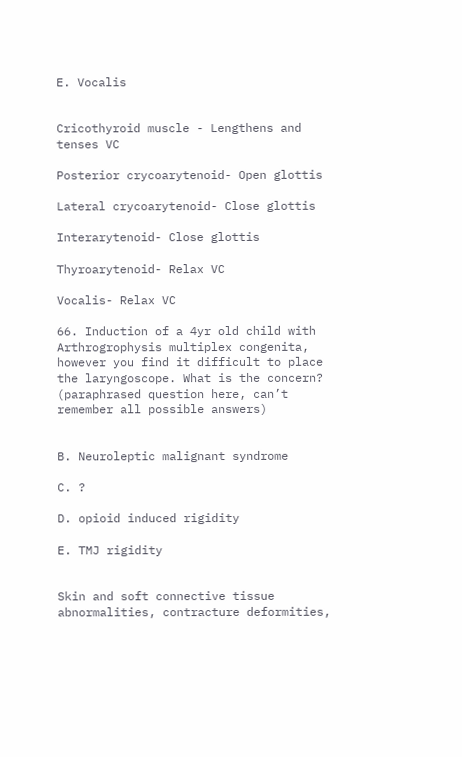E. Vocalis


Cricothyroid muscle - Lengthens and tenses VC

Posterior crycoarytenoid- Open glottis

Lateral crycoarytenoid- Close glottis

Interarytenoid- Close glottis

Thyroarytenoid- Relax VC

Vocalis- Relax VC

66. Induction of a 4yr old child with Arthrogrophysis multiplex congenita, however you find it difficult to place the laryngoscope. What is the concern? (paraphrased question here, can’t remember all possible answers)


B. Neuroleptic malignant syndrome

C. ?

D. opioid induced rigidity

E. TMJ rigidity


Skin and soft connective tissue abnormalities, contracture deformities,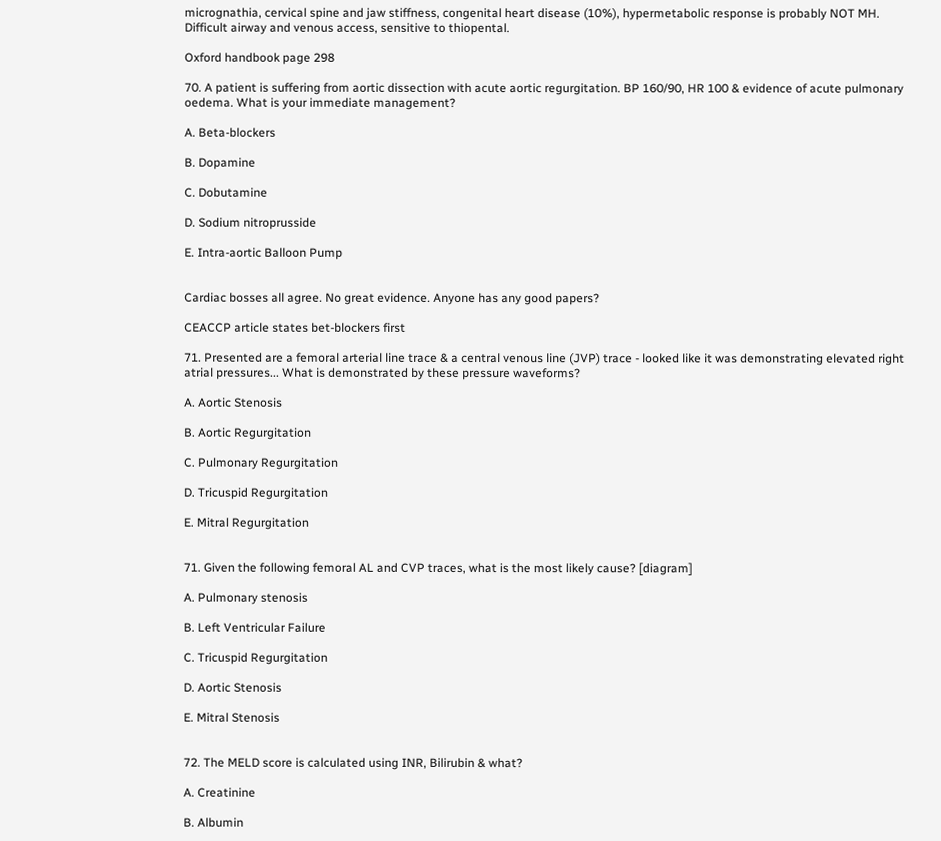micrognathia, cervical spine and jaw stiffness, congenital heart disease (10%), hypermetabolic response is probably NOT MH. Difficult airway and venous access, sensitive to thiopental.

Oxford handbook page 298

70. A patient is suffering from aortic dissection with acute aortic regurgitation. BP 160/90, HR 100 & evidence of acute pulmonary oedema. What is your immediate management?

A. Beta-blockers

B. Dopamine

C. Dobutamine

D. Sodium nitroprusside

E. Intra-aortic Balloon Pump


Cardiac bosses all agree. No great evidence. Anyone has any good papers?

CEACCP article states bet-blockers first

71. Presented are a femoral arterial line trace & a central venous line (JVP) trace - looked like it was demonstrating elevated right atrial pressures... What is demonstrated by these pressure waveforms?

A. Aortic Stenosis

B. Aortic Regurgitation

C. Pulmonary Regurgitation

D. Tricuspid Regurgitation

E. Mitral Regurgitation


71. Given the following femoral AL and CVP traces, what is the most likely cause? [diagram]

A. Pulmonary stenosis

B. Left Ventricular Failure

C. Tricuspid Regurgitation

D. Aortic Stenosis

E. Mitral Stenosis


72. The MELD score is calculated using INR, Bilirubin & what?

A. Creatinine

B. Albumin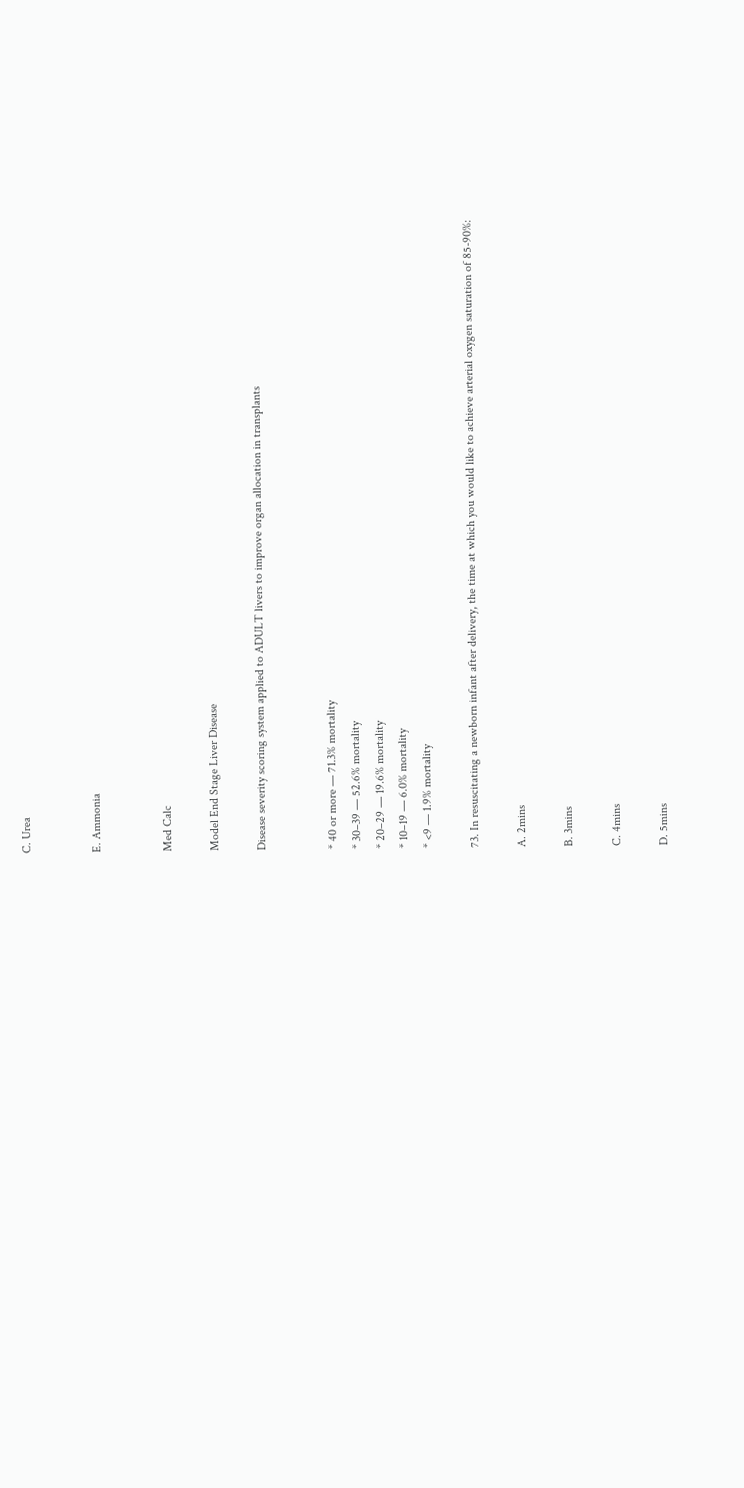C. Urea


E. Ammonia


Med Calc

Model End Stage Liver Disease

Disease severity scoring system applied to ADULT livers to improve organ allocation in transplants


* 40 or more — 71.3% mortality
* 30–39 — 52.6% mortality
* 20–29 — 19.6% mortality
* 10–19 — 6.0% mortality
* <9 — 1.9% mortality

73. In resuscitating a newborn infant after delivery, the time at which you would like to achieve arterial oxygen saturation of 85-90%:

A. 2mins

B. 3mins

C. 4mins

D. 5mins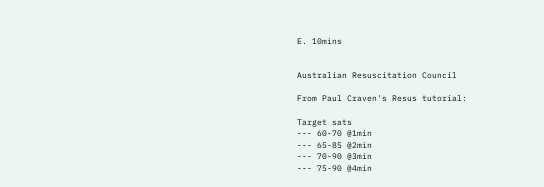E. 10mins


Australian Resuscitation Council

From Paul Craven's Resus tutorial:

Target sats
--- 60-70 @1min
--- 65-85 @2min
--- 70-90 @3min
--- 75-90 @4min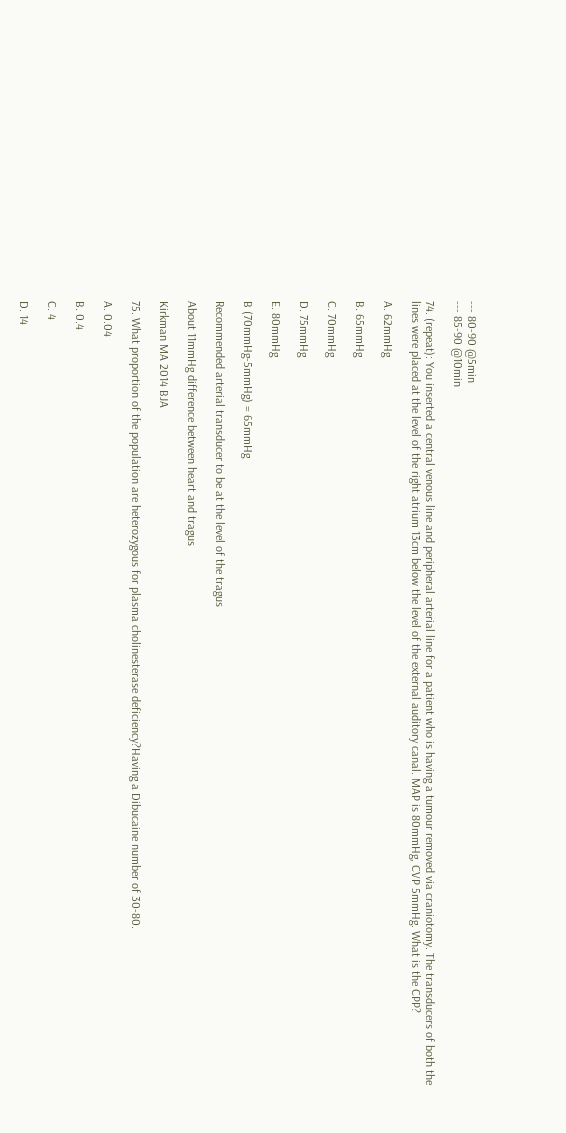--- 80-90 @5min
--- 85-90 @10min

74. (repeat): You inserted a central venous line and peripheral arterial line for a patient who is having a tumour removed via craniotomy. The transducers of both the lines were placed at the level of the right atrium 13cm below the level of the external auditory canal. MAP is 80mmHg, CVP 5mmHg. What is the CPP?

A. 62mmHg

B. 65mmHg

C. 70mmHg

D. 75mmHg

E. 80mmHg

B (70mmHg-5mmHg) = 65mmHg

Recommended arterial transducer to be at the level of the tragus

About 11mmHg difference between heart and tragus

Kirkman MA 2014 BJA

75. What proportion of the population are heterozygous for plasma cholinesterase deficiency?Having a Dibucaine number of 30-80.

A. 0.04

B. 0.4

C. 4

D. 14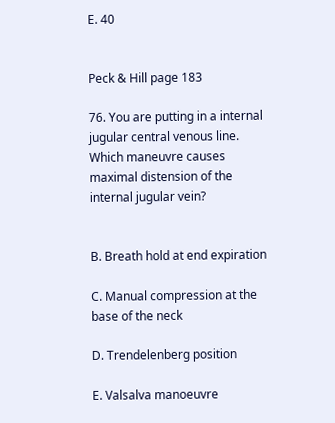E. 40


Peck & Hill page 183

76. You are putting in a internal jugular central venous line. Which maneuvre causes maximal distension of the internal jugular vein?


B. Breath hold at end expiration

C. Manual compression at the base of the neck

D. Trendelenberg position

E. Valsalva manoeuvre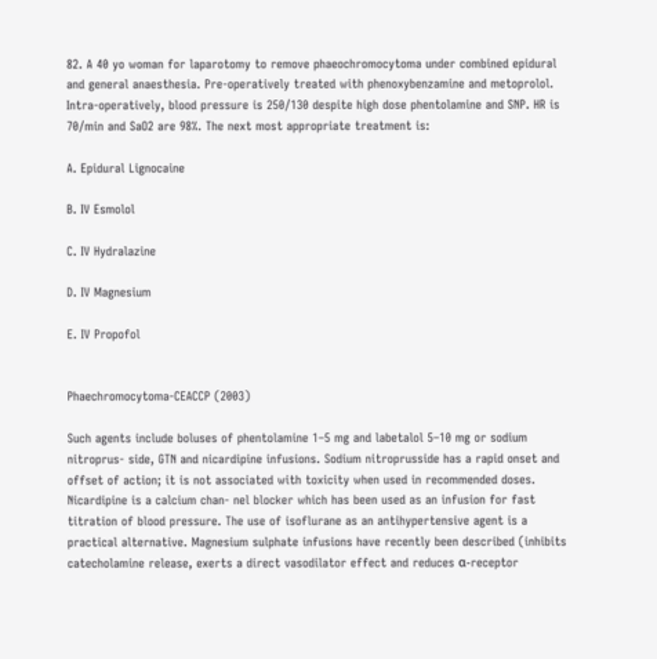82. A 40 yo woman for laparotomy to remove phaeochromocytoma under combined epidural and general anaesthesia. Pre-operatively treated with phenoxybenzamine and metoprolol. Intra-operatively, blood pressure is 250/130 despite high dose phentolamine and SNP. HR is 70/min and SaO2 are 98%. The next most appropriate treatment is:

A. Epidural Lignocaine

B. IV Esmolol

C. IV Hydralazine

D. IV Magnesium

E. IV Propofol


Phaechromocytoma-CEACCP (2003)

Such agents include boluses of phentolamine 1–5 mg and labetalol 5–10 mg or sodium nitroprus- side, GTN and nicardipine infusions. Sodium nitroprusside has a rapid onset and offset of action; it is not associated with toxicity when used in recommended doses. Nicardipine is a calcium chan- nel blocker which has been used as an infusion for fast titration of blood pressure. The use of isoflurane as an antihypertensive agent is a practical alternative. Magnesium sulphate infusions have recently been described (inhibits catecholamine release, exerts a direct vasodilator effect and reduces α-receptor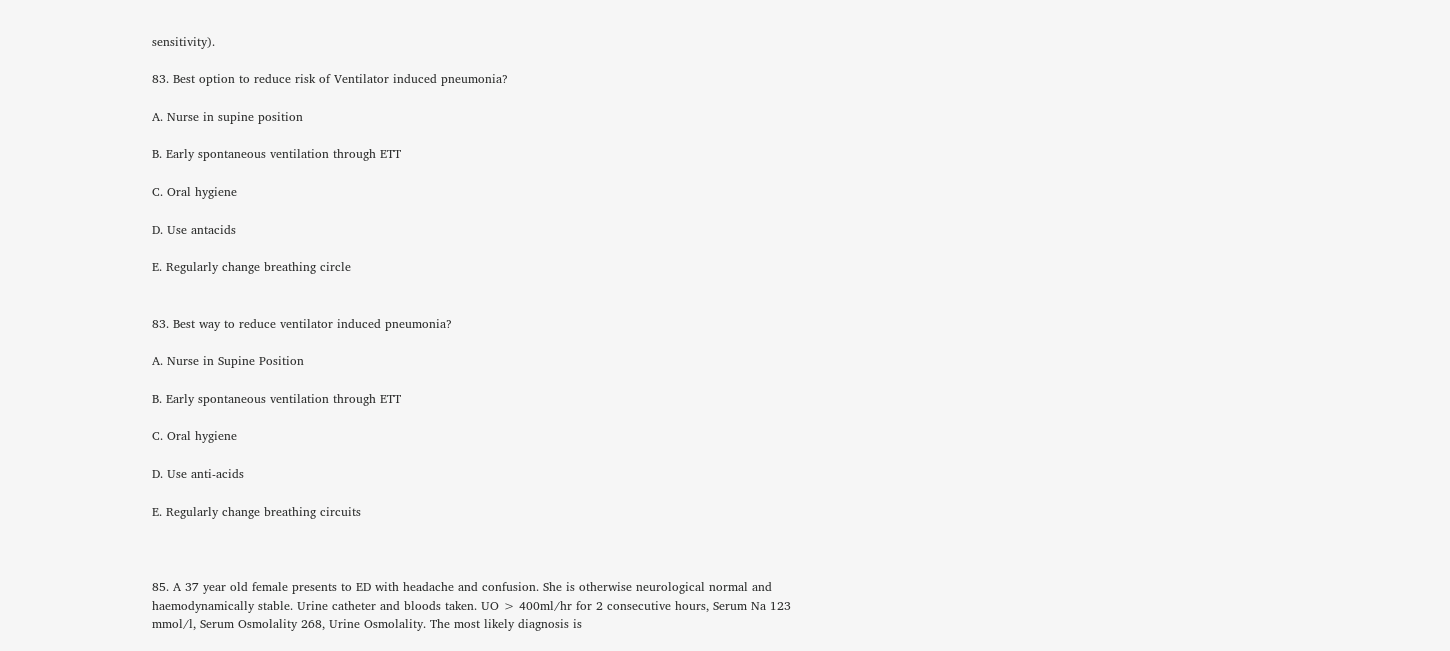sensitivity).

83. Best option to reduce risk of Ventilator induced pneumonia?

A. Nurse in supine position

B. Early spontaneous ventilation through ETT

C. Oral hygiene

D. Use antacids

E. Regularly change breathing circle


83. Best way to reduce ventilator induced pneumonia?

A. Nurse in Supine Position

B. Early spontaneous ventilation through ETT

C. Oral hygiene

D. Use anti-acids

E. Regularly change breathing circuits



85. A 37 year old female presents to ED with headache and confusion. She is otherwise neurological normal and haemodynamically stable. Urine catheter and bloods taken. UO > 400ml/hr for 2 consecutive hours, Serum Na 123 mmol/l, Serum Osmolality 268, Urine Osmolality. The most likely diagnosis is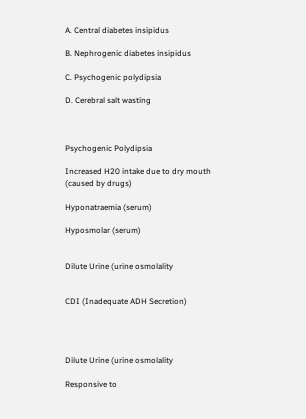A. Central diabetes insipidus

B. Nephrogenic diabetes insipidus

C. Psychogenic polydipsia

D. Cerebral salt wasting



Psychogenic Polydipsia

Increased H20 intake due to dry mouth (caused by drugs)

Hyponatraemia (serum)

Hyposmolar (serum)


Dilute Urine (urine osmolality


CDI (Inadequate ADH Secretion)




Dilute Urine (urine osmolality

Responsive to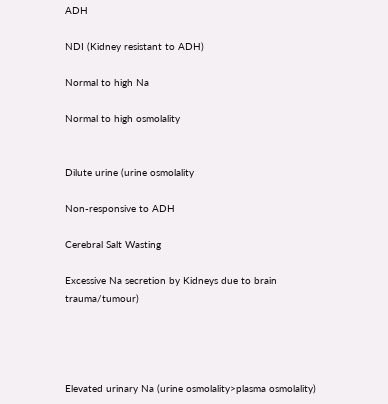ADH

NDI (Kidney resistant to ADH)

Normal to high Na

Normal to high osmolality


Dilute urine (urine osmolality

Non-responsive to ADH

Cerebral Salt Wasting

Excessive Na secretion by Kidneys due to brain trauma/tumour)




Elevated urinary Na (urine osmolality>plasma osmolality)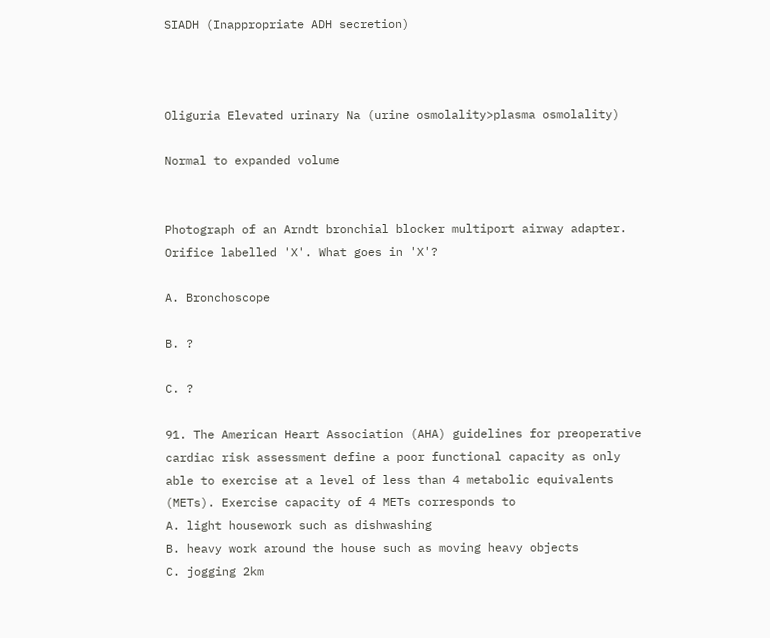SIADH (Inappropriate ADH secretion)



Oliguria Elevated urinary Na (urine osmolality>plasma osmolality)

Normal to expanded volume


Photograph of an Arndt bronchial blocker multiport airway adapter. Orifice labelled 'X'. What goes in 'X'?

A. Bronchoscope

B. ?

C. ?

91. The American Heart Association (AHA) guidelines for preoperative cardiac risk assessment define a poor functional capacity as only able to exercise at a level of less than 4 metabolic equivalents (METs). Exercise capacity of 4 METs corresponds to
A. light housework such as dishwashing
B. heavy work around the house such as moving heavy objects
C. jogging 2km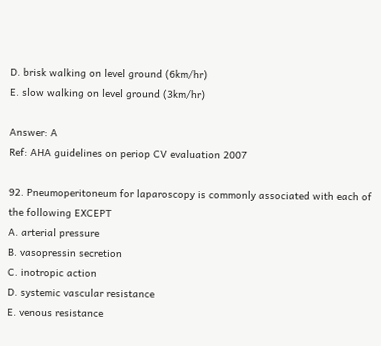D. brisk walking on level ground (6km/hr)
E. slow walking on level ground (3km/hr)

Answer: A
Ref: AHA guidelines on periop CV evaluation 2007

92. Pneumoperitoneum for laparoscopy is commonly associated with each of the following EXCEPT
A. arterial pressure
B. vasopressin secretion
C. inotropic action
D. systemic vascular resistance
E. venous resistance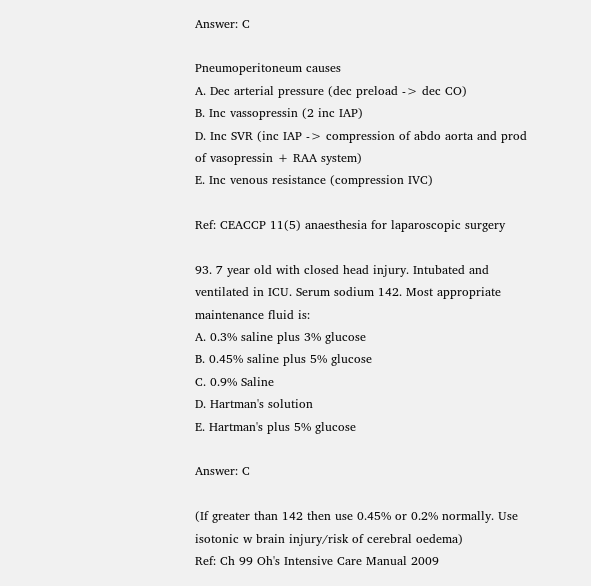Answer: C

Pneumoperitoneum causes
A. Dec arterial pressure (dec preload -> dec CO)
B. Inc vassopressin (2 inc IAP)
D. Inc SVR (inc IAP -> compression of abdo aorta and prod of vasopressin + RAA system)
E. Inc venous resistance (compression IVC)

Ref: CEACCP 11(5) anaesthesia for laparoscopic surgery

93. 7 year old with closed head injury. Intubated and ventilated in ICU. Serum sodium 142. Most appropriate maintenance fluid is:
A. 0.3% saline plus 3% glucose
B. 0.45% saline plus 5% glucose
C. 0.9% Saline
D. Hartman's solution
E. Hartman's plus 5% glucose

Answer: C

(If greater than 142 then use 0.45% or 0.2% normally. Use isotonic w brain injury/risk of cerebral oedema)
Ref: Ch 99 Oh's Intensive Care Manual 2009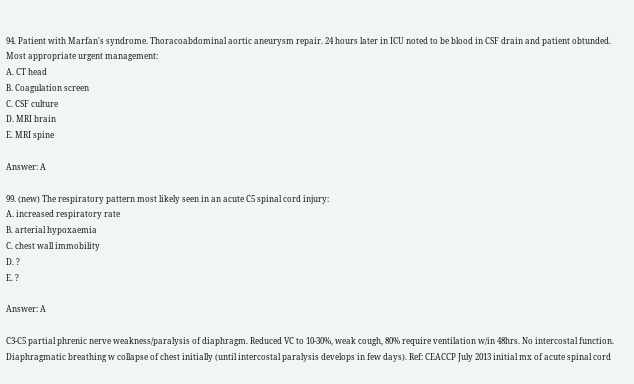94. Patient with Marfan's syndrome. Thoracoabdominal aortic aneurysm repair. 24 hours later in ICU noted to be blood in CSF drain and patient obtunded. Most appropriate urgent management:
A. CT head
B. Coagulation screen
C. CSF culture
D. MRI brain
E. MRI spine

Answer: A

99. (new) The respiratory pattern most likely seen in an acute C5 spinal cord injury:
A. increased respiratory rate
B. arterial hypoxaemia
C. chest wall immobility
D. ?
E. ?

Answer: A

C3-C5 partial phrenic nerve weakness/paralysis of diaphragm. Reduced VC to 10-30%, weak cough, 80% require ventilation w/in 48hrs. No intercostal function. Diaphragmatic breathing w collapse of chest initially (until intercostal paralysis develops in few days). Ref: CEACCP July 2013 initial mx of acute spinal cord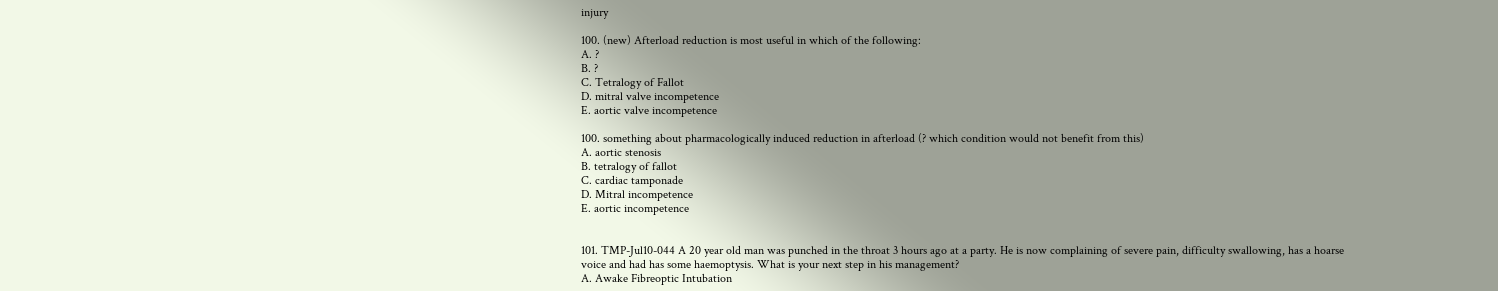injury

100. (new) Afterload reduction is most useful in which of the following:
A. ?
B. ?
C. Tetralogy of Fallot
D. mitral valve incompetence
E. aortic valve incompetence

100. something about pharmacologically induced reduction in afterload (? which condition would not benefit from this)
A. aortic stenosis
B. tetralogy of fallot
C. cardiac tamponade
D. Mitral incompetence
E. aortic incompetence


101. TMP-Jul10-044 A 20 year old man was punched in the throat 3 hours ago at a party. He is now complaining of severe pain, difficulty swallowing, has a hoarse voice and had has some haemoptysis. What is your next step in his management?
A. Awake Fibreoptic Intubation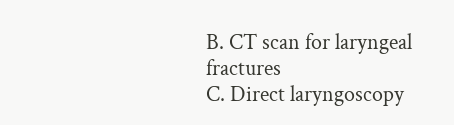B. CT scan for laryngeal fractures
C. Direct laryngoscopy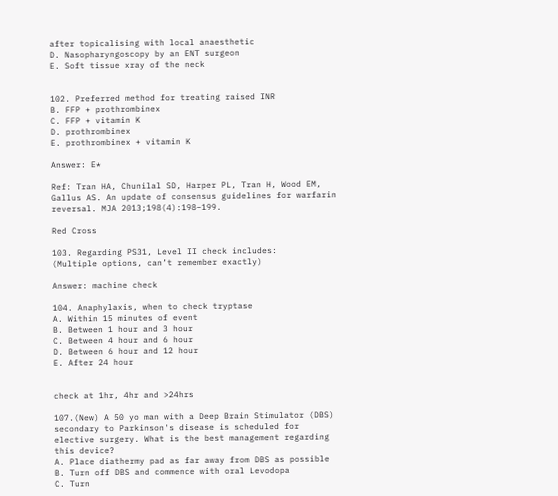after topicalising with local anaesthetic
D. Nasopharyngoscopy by an ENT surgeon
E. Soft tissue xray of the neck


102. Preferred method for treating raised INR
B. FFP + prothrombinex
C. FFP + vitamin K
D. prothrombinex
E. prothrombinex + vitamin K

Answer: E*

Ref: Tran HA, Chunilal SD, Harper PL, Tran H, Wood EM, Gallus AS. An update of consensus guidelines for warfarin reversal. MJA 2013;198(4):198–199.

Red Cross

103. Regarding PS31, Level II check includes:
(Multiple options, can’t remember exactly)

Answer: machine check

104. Anaphylaxis, when to check tryptase
A. Within 15 minutes of event
B. Between 1 hour and 3 hour
C. Between 4 hour and 6 hour
D. Between 6 hour and 12 hour
E. After 24 hour


check at 1hr, 4hr and >24hrs

107.(New) A 50 yo man with a Deep Brain Stimulator (DBS) secondary to Parkinson's disease is scheduled for elective surgery. What is the best management regarding this device?
A. Place diathermy pad as far away from DBS as possible
B. Turn off DBS and commence with oral Levodopa
C. Turn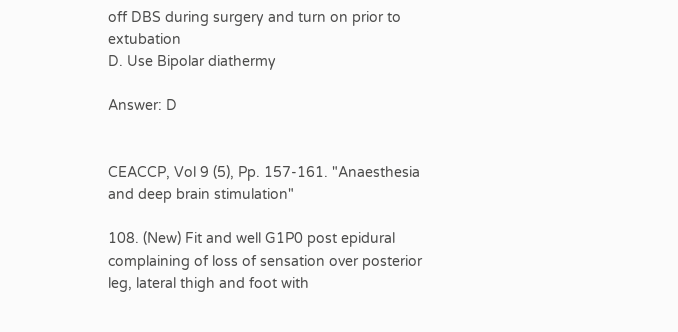off DBS during surgery and turn on prior to extubation
D. Use Bipolar diathermy

Answer: D


CEACCP, Vol 9 (5), Pp. 157-161. "Anaesthesia and deep brain stimulation"

108. (New) Fit and well G1P0 post epidural complaining of loss of sensation over posterior leg, lateral thigh and foot with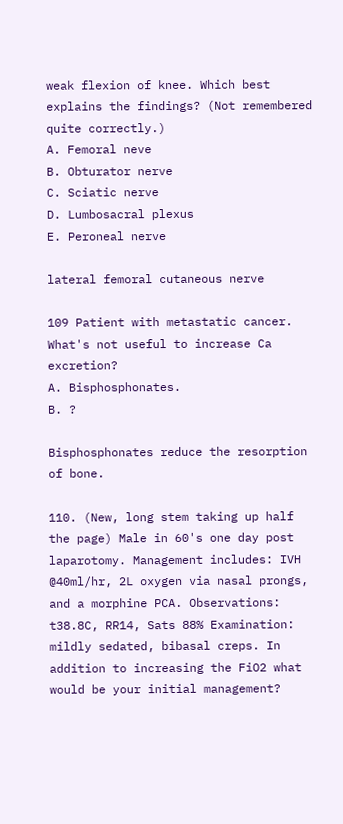weak flexion of knee. Which best explains the findings? (Not remembered quite correctly.)
A. Femoral neve
B. Obturator nerve
C. Sciatic nerve
D. Lumbosacral plexus
E. Peroneal nerve

lateral femoral cutaneous nerve

109 Patient with metastatic cancer. What's not useful to increase Ca excretion?
A. Bisphosphonates.
B. ?

Bisphosphonates reduce the resorption of bone.

110. (New, long stem taking up half the page) Male in 60's one day post laparotomy. Management includes: IVH @40ml/hr, 2L oxygen via nasal prongs, and a morphine PCA. Observations: t38.8C, RR14, Sats 88% Examination: mildly sedated, bibasal creps. In addition to increasing the FiO2 what would be your initial management?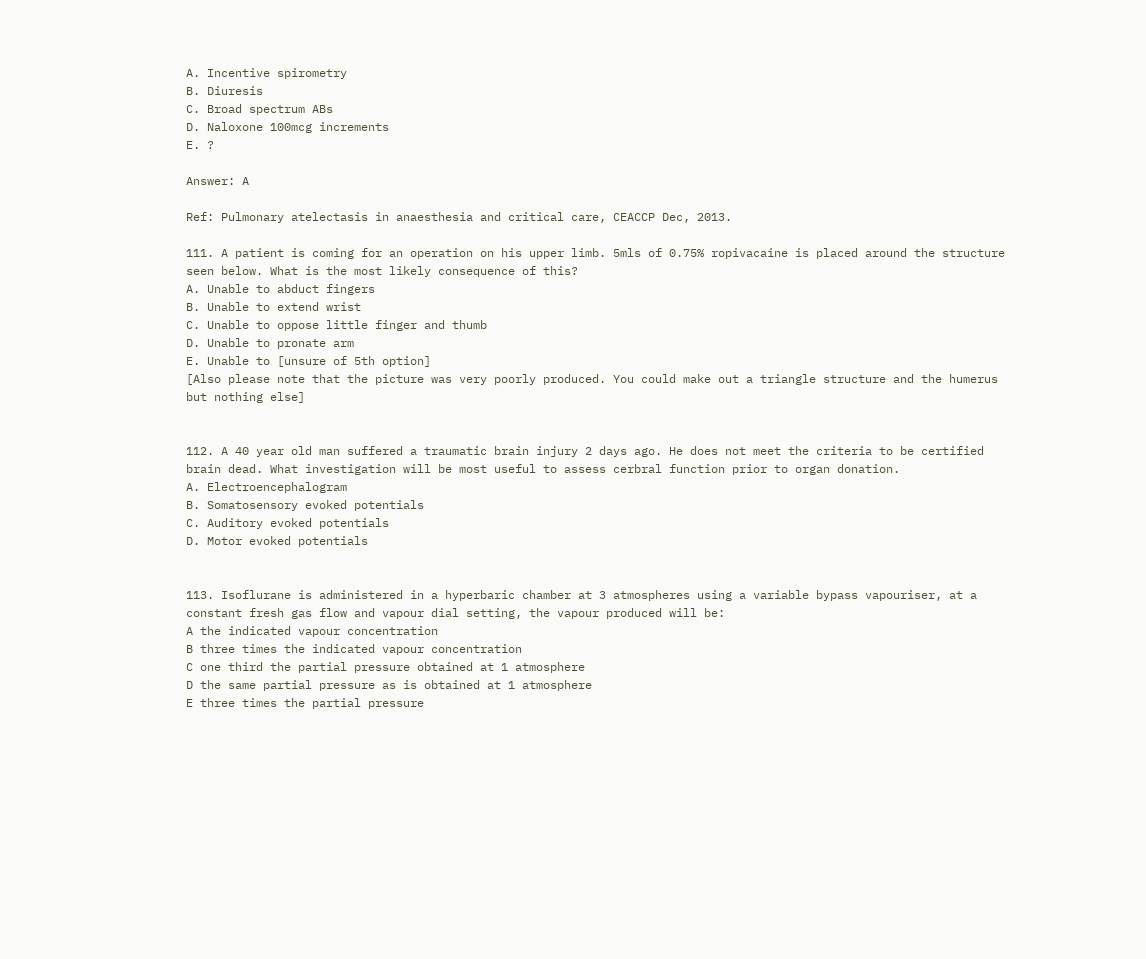A. Incentive spirometry
B. Diuresis
C. Broad spectrum ABs
D. Naloxone 100mcg increments
E. ?

Answer: A

Ref: Pulmonary atelectasis in anaesthesia and critical care, CEACCP Dec, 2013.

111. A patient is coming for an operation on his upper limb. 5mls of 0.75% ropivacaine is placed around the structure seen below. What is the most likely consequence of this?
A. Unable to abduct fingers
B. Unable to extend wrist
C. Unable to oppose little finger and thumb
D. Unable to pronate arm
E. Unable to [unsure of 5th option]
[Also please note that the picture was very poorly produced. You could make out a triangle structure and the humerus but nothing else]


112. A 40 year old man suffered a traumatic brain injury 2 days ago. He does not meet the criteria to be certified brain dead. What investigation will be most useful to assess cerbral function prior to organ donation.
A. Electroencephalogram
B. Somatosensory evoked potentials
C. Auditory evoked potentials
D. Motor evoked potentials


113. Isoflurane is administered in a hyperbaric chamber at 3 atmospheres using a variable bypass vapouriser, at a constant fresh gas flow and vapour dial setting, the vapour produced will be:
A the indicated vapour concentration
B three times the indicated vapour concentration
C one third the partial pressure obtained at 1 atmosphere
D the same partial pressure as is obtained at 1 atmosphere
E three times the partial pressure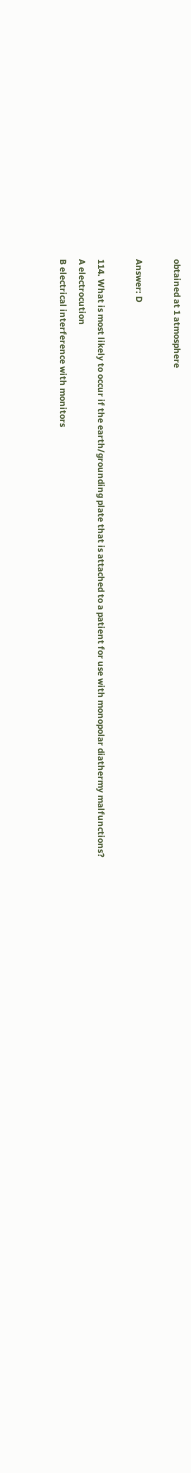obtained at 1 atmosphere

Answer: D

114. What is most likely to occur if the earth/grounding plate that is attached to a patient for use with monopolar diathermy malfunctions?
A electrocution
B electrical interference with monitors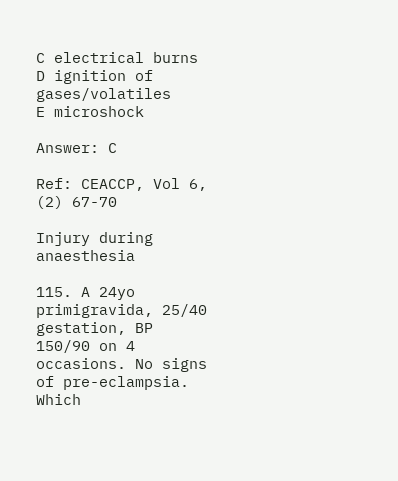C electrical burns
D ignition of gases/volatiles
E microshock

Answer: C

Ref: CEACCP, Vol 6, (2) 67-70

Injury during anaesthesia

115. A 24yo primigravida, 25/40 gestation, BP 150/90 on 4 occasions. No signs of pre-eclampsia. Which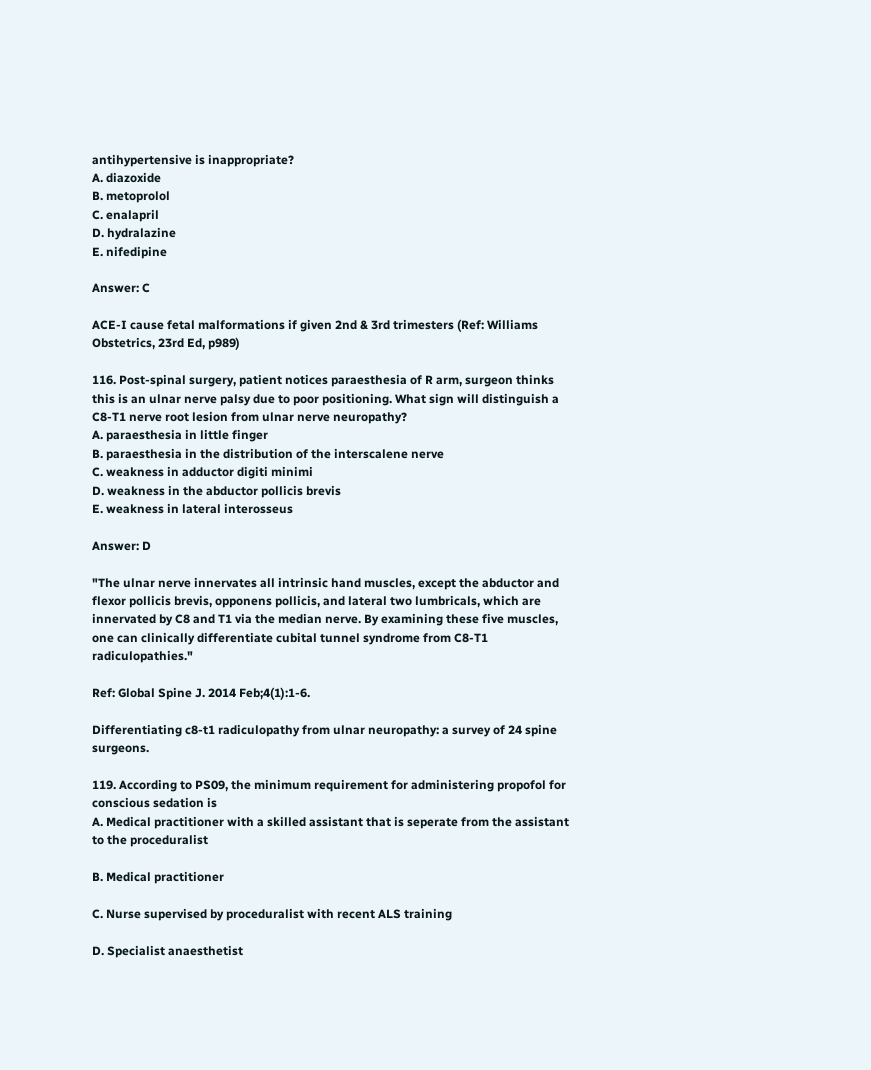antihypertensive is inappropriate?
A. diazoxide
B. metoprolol
C. enalapril
D. hydralazine
E. nifedipine

Answer: C

ACE-I cause fetal malformations if given 2nd & 3rd trimesters (Ref: Williams Obstetrics, 23rd Ed, p989)

116. Post-spinal surgery, patient notices paraesthesia of R arm, surgeon thinks this is an ulnar nerve palsy due to poor positioning. What sign will distinguish a C8-T1 nerve root lesion from ulnar nerve neuropathy?
A. paraesthesia in little finger
B. paraesthesia in the distribution of the interscalene nerve
C. weakness in adductor digiti minimi
D. weakness in the abductor pollicis brevis
E. weakness in lateral interosseus

Answer: D

"The ulnar nerve innervates all intrinsic hand muscles, except the abductor and flexor pollicis brevis, opponens pollicis, and lateral two lumbricals, which are innervated by C8 and T1 via the median nerve. By examining these five muscles, one can clinically differentiate cubital tunnel syndrome from C8-T1 radiculopathies."

Ref: Global Spine J. 2014 Feb;4(1):1-6.

Differentiating c8-t1 radiculopathy from ulnar neuropathy: a survey of 24 spine surgeons.

119. According to PS09, the minimum requirement for administering propofol for conscious sedation is
A. Medical practitioner with a skilled assistant that is seperate from the assistant to the proceduralist

B. Medical practitioner

C. Nurse supervised by proceduralist with recent ALS training

D. Specialist anaesthetist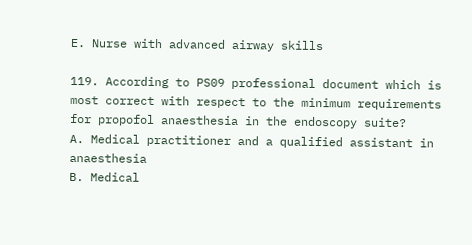E. Nurse with advanced airway skills

119. According to PS09 professional document which is most correct with respect to the minimum requirements for propofol anaesthesia in the endoscopy suite?
A. Medical practitioner and a qualified assistant in anaesthesia
B. Medical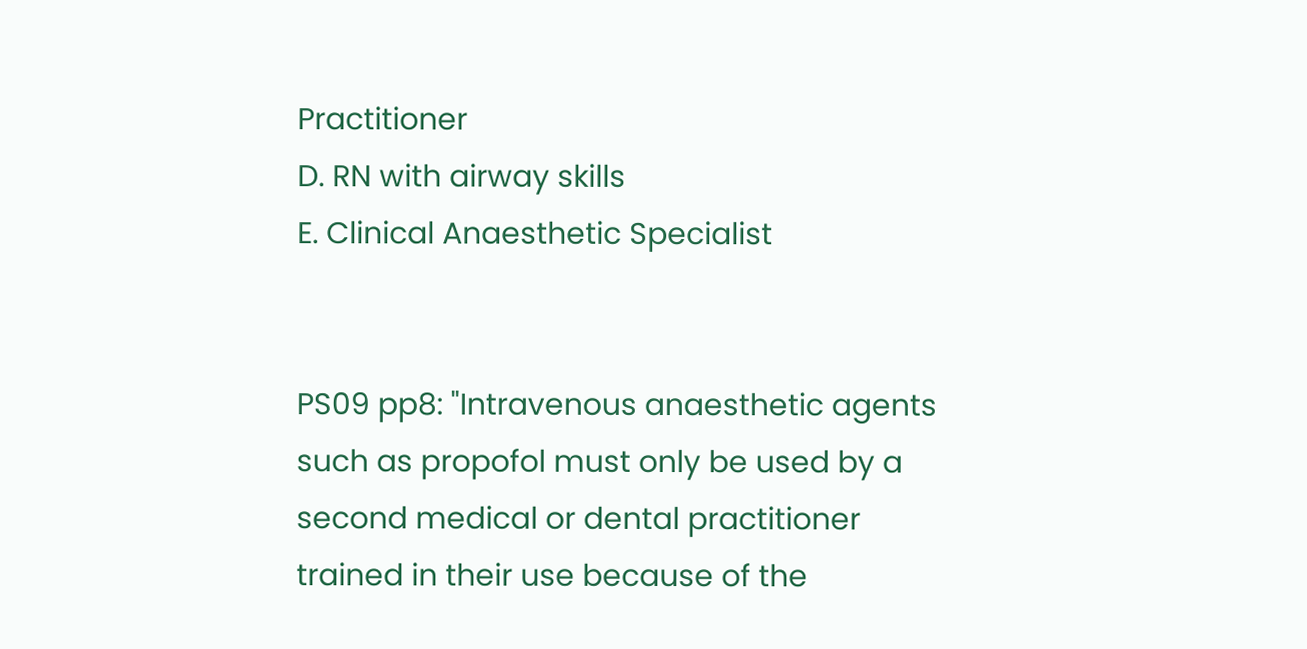Practitioner
D. RN with airway skills
E. Clinical Anaesthetic Specialist


PS09 pp8: "Intravenous anaesthetic agents such as propofol must only be used by a second medical or dental practitioner trained in their use because of the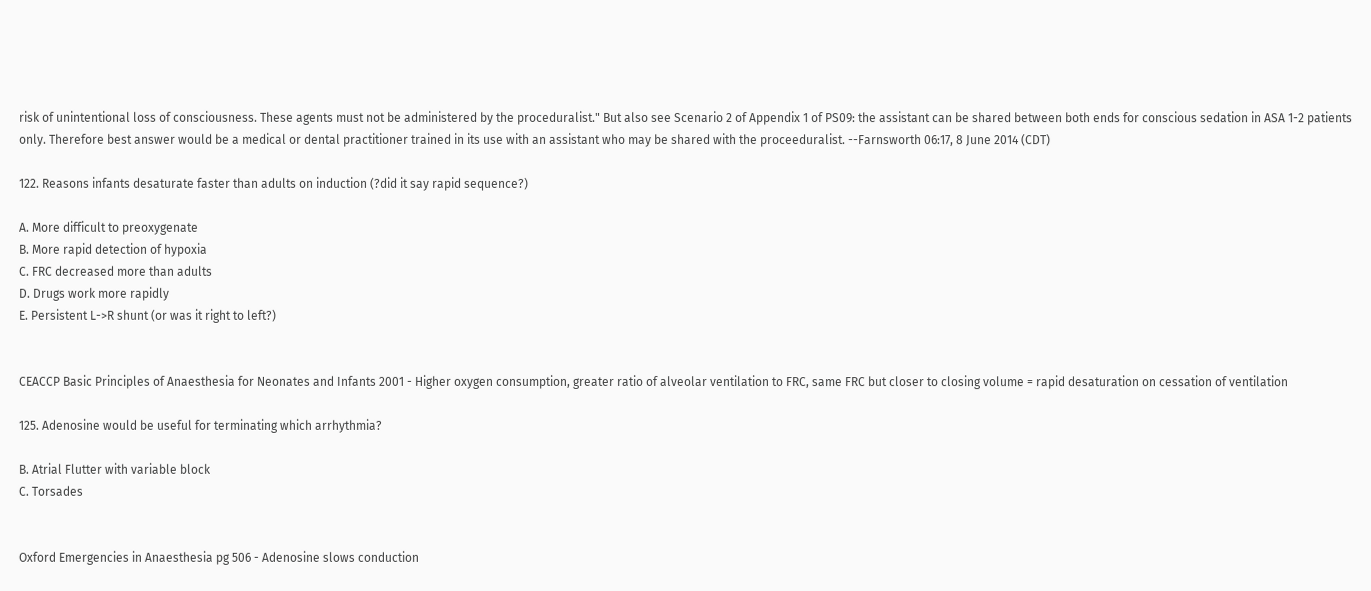risk of unintentional loss of consciousness. These agents must not be administered by the proceduralist." But also see Scenario 2 of Appendix 1 of PS09: the assistant can be shared between both ends for conscious sedation in ASA 1-2 patients only. Therefore best answer would be a medical or dental practitioner trained in its use with an assistant who may be shared with the proceeduralist. --Farnsworth 06:17, 8 June 2014 (CDT)

122. Reasons infants desaturate faster than adults on induction (?did it say rapid sequence?)

A. More difficult to preoxygenate
B. More rapid detection of hypoxia
C. FRC decreased more than adults
D. Drugs work more rapidly
E. Persistent L->R shunt (or was it right to left?)


CEACCP Basic Principles of Anaesthesia for Neonates and Infants 2001 - Higher oxygen consumption, greater ratio of alveolar ventilation to FRC, same FRC but closer to closing volume = rapid desaturation on cessation of ventilation

125. Adenosine would be useful for terminating which arrhythmia?

B. Atrial Flutter with variable block
C. Torsades


Oxford Emergencies in Anaesthesia pg 506 - Adenosine slows conduction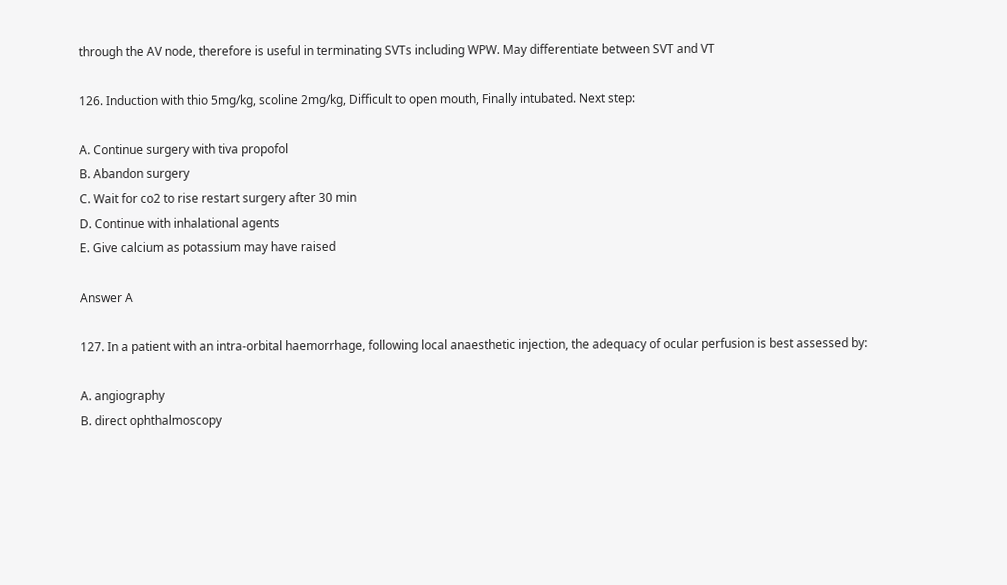through the AV node, therefore is useful in terminating SVTs including WPW. May differentiate between SVT and VT

126. Induction with thio 5mg/kg, scoline 2mg/kg, Difficult to open mouth, Finally intubated. Next step:

A. Continue surgery with tiva propofol
B. Abandon surgery
C. Wait for co2 to rise restart surgery after 30 min
D. Continue with inhalational agents
E. Give calcium as potassium may have raised

Answer A

127. In a patient with an intra-orbital haemorrhage, following local anaesthetic injection, the adequacy of ocular perfusion is best assessed by:

A. angiography
B. direct ophthalmoscopy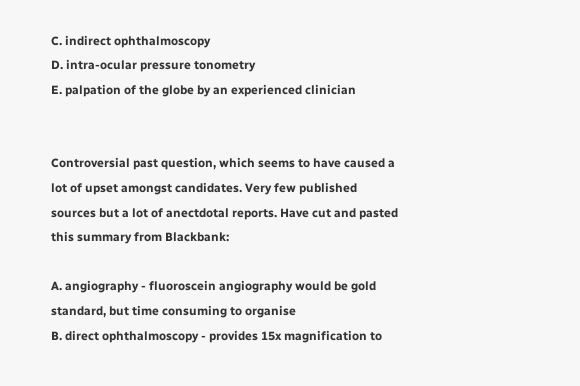C. indirect ophthalmoscopy
D. intra-ocular pressure tonometry
E. palpation of the globe by an experienced clinician


Controversial past question, which seems to have caused a lot of upset amongst candidates. Very few published sources but a lot of anectdotal reports. Have cut and pasted this summary from Blackbank:

A. angiography - fluoroscein angiography would be gold standard, but time consuming to organise
B. direct ophthalmoscopy - provides 15x magnification to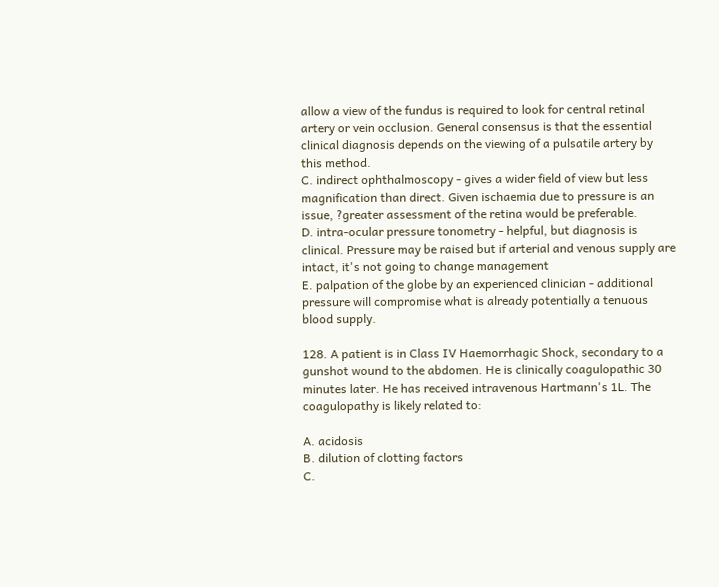allow a view of the fundus is required to look for central retinal artery or vein occlusion. General consensus is that the essential clinical diagnosis depends on the viewing of a pulsatile artery by this method.
C. indirect ophthalmoscopy - gives a wider field of view but less magnification than direct. Given ischaemia due to pressure is an issue, ?greater assessment of the retina would be preferable.
D. intra-ocular pressure tonometry - helpful, but diagnosis is clinical. Pressure may be raised but if arterial and venous supply are intact, it's not going to change management
E. palpation of the globe by an experienced clinician - additional pressure will compromise what is already potentially a tenuous blood supply.

128. A patient is in Class IV Haemorrhagic Shock, secondary to a gunshot wound to the abdomen. He is clinically coagulopathic 30 minutes later. He has received intravenous Hartmann's 1L. The coagulopathy is likely related to:

A. acidosis
B. dilution of clotting factors
C.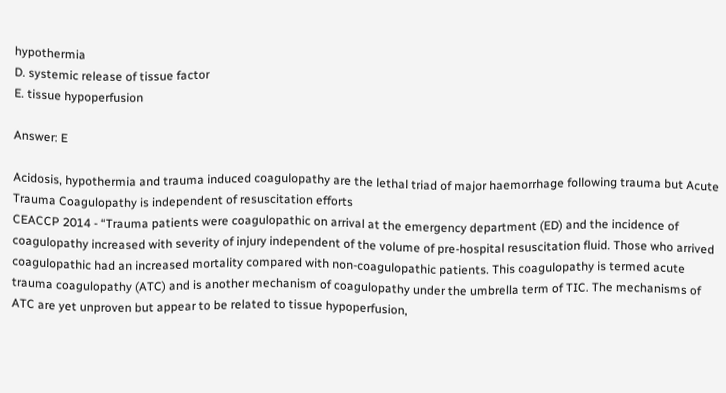hypothermia
D. systemic release of tissue factor
E. tissue hypoperfusion

Answer: E

Acidosis, hypothermia and trauma induced coagulopathy are the lethal triad of major haemorrhage following trauma but Acute Trauma Coagulopathy is independent of resuscitation efforts
CEACCP 2014 - “Trauma patients were coagulopathic on arrival at the emergency department (ED) and the incidence of coagulopathy increased with severity of injury independent of the volume of pre-hospital resuscitation fluid. Those who arrived coagulopathic had an increased mortality compared with non-coagulopathic patients. This coagulopathy is termed acute trauma coagulopathy (ATC) and is another mechanism of coagulopathy under the umbrella term of TIC. The mechanisms of ATC are yet unproven but appear to be related to tissue hypoperfusion,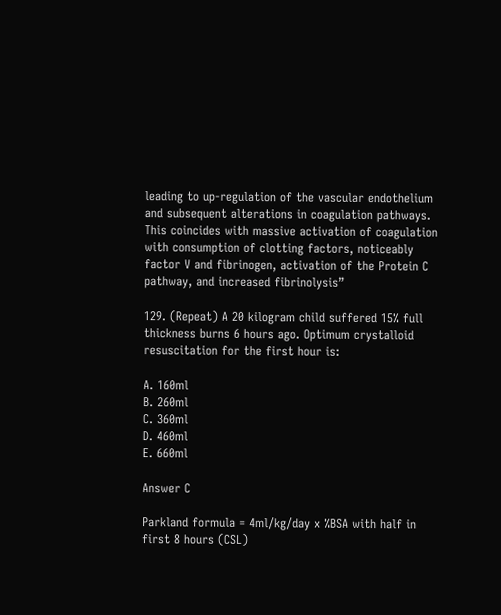leading to up-regulation of the vascular endothelium and subsequent alterations in coagulation pathways. This coincides with massive activation of coagulation with consumption of clotting factors, noticeably factor V and fibrinogen, activation of the Protein C pathway, and increased fibrinolysis”

129. (Repeat) A 20 kilogram child suffered 15% full thickness burns 6 hours ago. Optimum crystalloid resuscitation for the first hour is:

A. 160ml
B. 260ml
C. 360ml
D. 460ml
E. 660ml

Answer C

Parkland formula = 4ml/kg/day x %BSA with half in first 8 hours (CSL)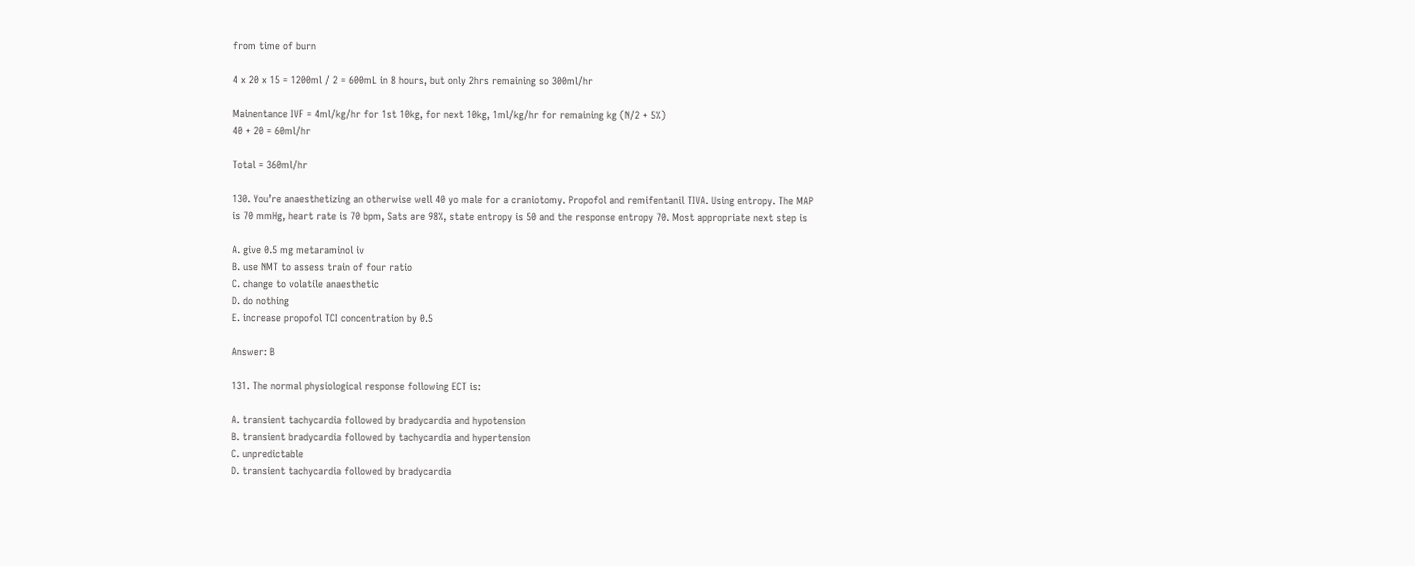from time of burn

4 x 20 x 15 = 1200ml / 2 = 600mL in 8 hours, but only 2hrs remaining so 300ml/hr

Mainentance IVF = 4ml/kg/hr for 1st 10kg, for next 10kg, 1ml/kg/hr for remaining kg (N/2 + 5%)
40 + 20 = 60ml/hr

Total = 360ml/hr

130. You’re anaesthetizing an otherwise well 40 yo male for a craniotomy. Propofol and remifentanil TIVA. Using entropy. The MAP is 70 mmHg, heart rate is 70 bpm, Sats are 98%, state entropy is 50 and the response entropy 70. Most appropriate next step is

A. give 0.5 mg metaraminol iv
B. use NMT to assess train of four ratio
C. change to volatile anaesthetic
D. do nothing
E. increase propofol TCI concentration by 0.5

Answer: B

131. The normal physiological response following ECT is:

A. transient tachycardia followed by bradycardia and hypotension
B. transient bradycardia followed by tachycardia and hypertension
C. unpredictable
D. transient tachycardia followed by bradycardia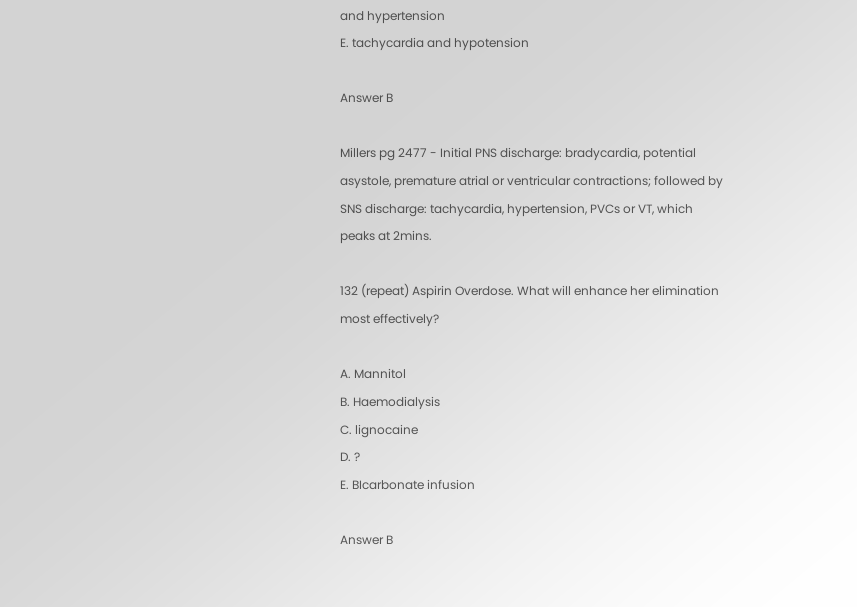and hypertension
E. tachycardia and hypotension

Answer B

Millers pg 2477 - Initial PNS discharge: bradycardia, potential asystole, premature atrial or ventricular contractions; followed by SNS discharge: tachycardia, hypertension, PVCs or VT, which peaks at 2mins.

132 (repeat) Aspirin Overdose. What will enhance her elimination most effectively?

A. Mannitol
B. Haemodialysis
C. lignocaine
D. ?
E. BIcarbonate infusion

Answer B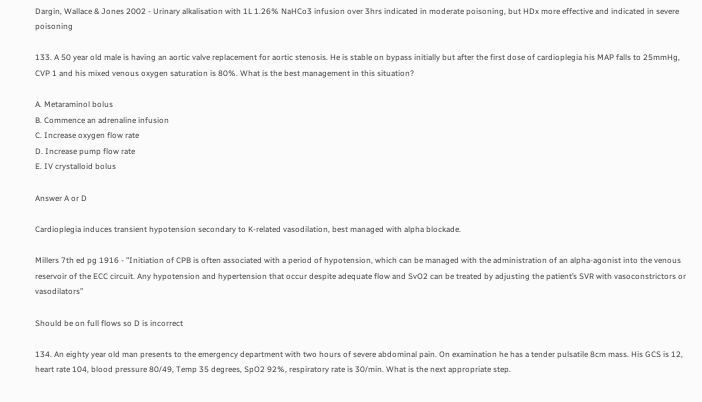Dargin, Wallace & Jones 2002 - Urinary alkalisation with 1L 1.26% NaHCo3 infusion over 3hrs indicated in moderate poisoning, but HDx more effective and indicated in severe poisoning

133. A 50 year old male is having an aortic valve replacement for aortic stenosis. He is stable on bypass initially but after the first dose of cardioplegia his MAP falls to 25mmHg, CVP 1 and his mixed venous oxygen saturation is 80%. What is the best management in this situation?

A. Metaraminol bolus
B. Commence an adrenaline infusion
C. Increase oxygen flow rate
D. Increase pump flow rate
E. IV crystalloid bolus

Answer A or D

Cardioplegia induces transient hypotension secondary to K-related vasodilation, best managed with alpha blockade.

Millers 7th ed pg 1916 - "Initiation of CPB is often associated with a period of hypotension, which can be managed with the administration of an alpha-agonist into the venous reservoir of the ECC circuit. Any hypotension and hypertension that occur despite adequate flow and SvO2 can be treated by adjusting the patient’s SVR with vasoconstrictors or vasodilators”

Should be on full flows so D is incorrect

134. An eighty year old man presents to the emergency department with two hours of severe abdominal pain. On examination he has a tender pulsatile 8cm mass. His GCS is 12, heart rate 104, blood pressure 80/49, Temp 35 degrees, SpO2 92%, respiratory rate is 30/min. What is the next appropriate step.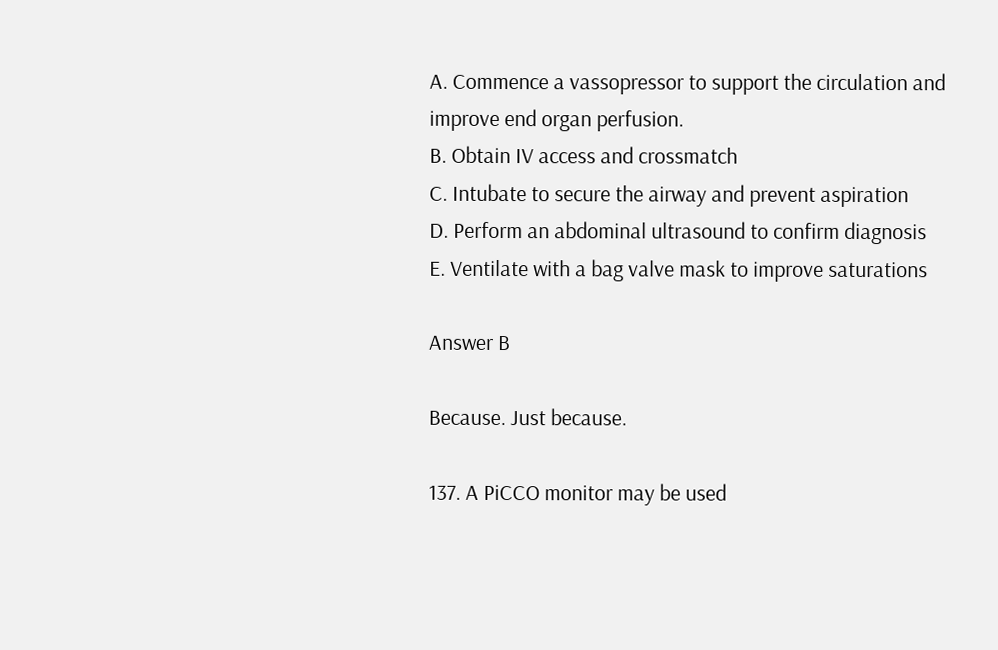A. Commence a vassopressor to support the circulation and improve end organ perfusion.
B. Obtain IV access and crossmatch
C. Intubate to secure the airway and prevent aspiration
D. Perform an abdominal ultrasound to confirm diagnosis
E. Ventilate with a bag valve mask to improve saturations

Answer B

Because. Just because.

137. A PiCCO monitor may be used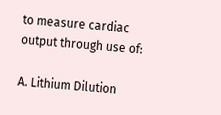to measure cardiac output through use of:

A. Lithium Dilution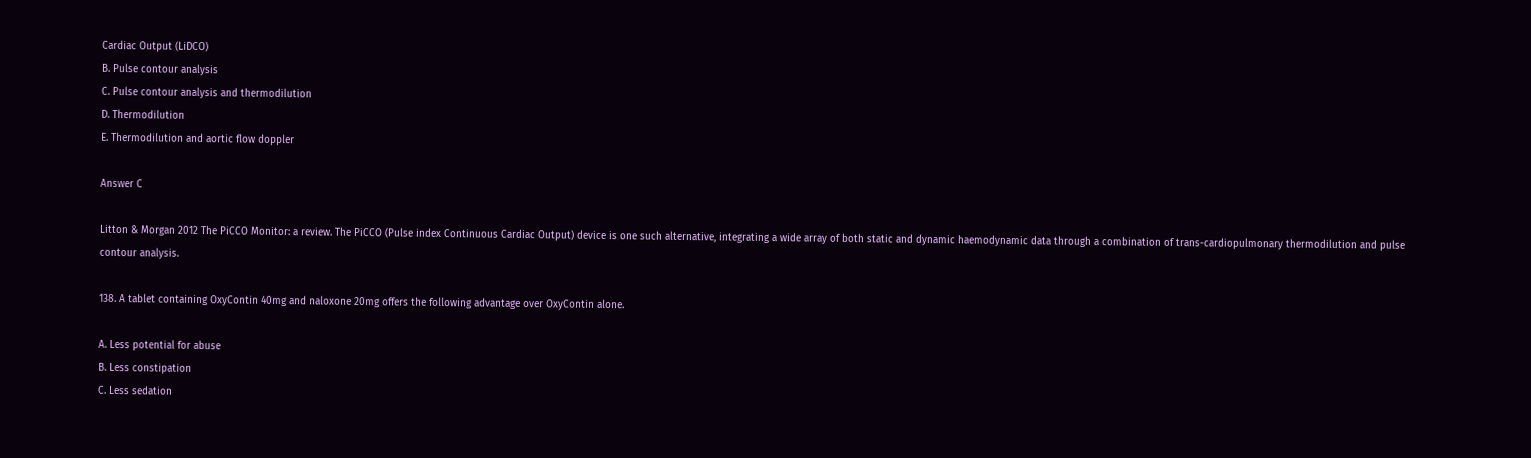Cardiac Output (LiDCO)
B. Pulse contour analysis
C. Pulse contour analysis and thermodilution
D. Thermodilution
E. Thermodilution and aortic flow doppler

Answer C

Litton & Morgan 2012 The PiCCO Monitor: a review. The PiCCO (Pulse index Continuous Cardiac Output) device is one such alternative, integrating a wide array of both static and dynamic haemodynamic data through a combination of trans-cardiopulmonary thermodilution and pulse contour analysis.

138. A tablet containing OxyContin 40mg and naloxone 20mg offers the following advantage over OxyContin alone.

A. Less potential for abuse
B. Less constipation
C. Less sedation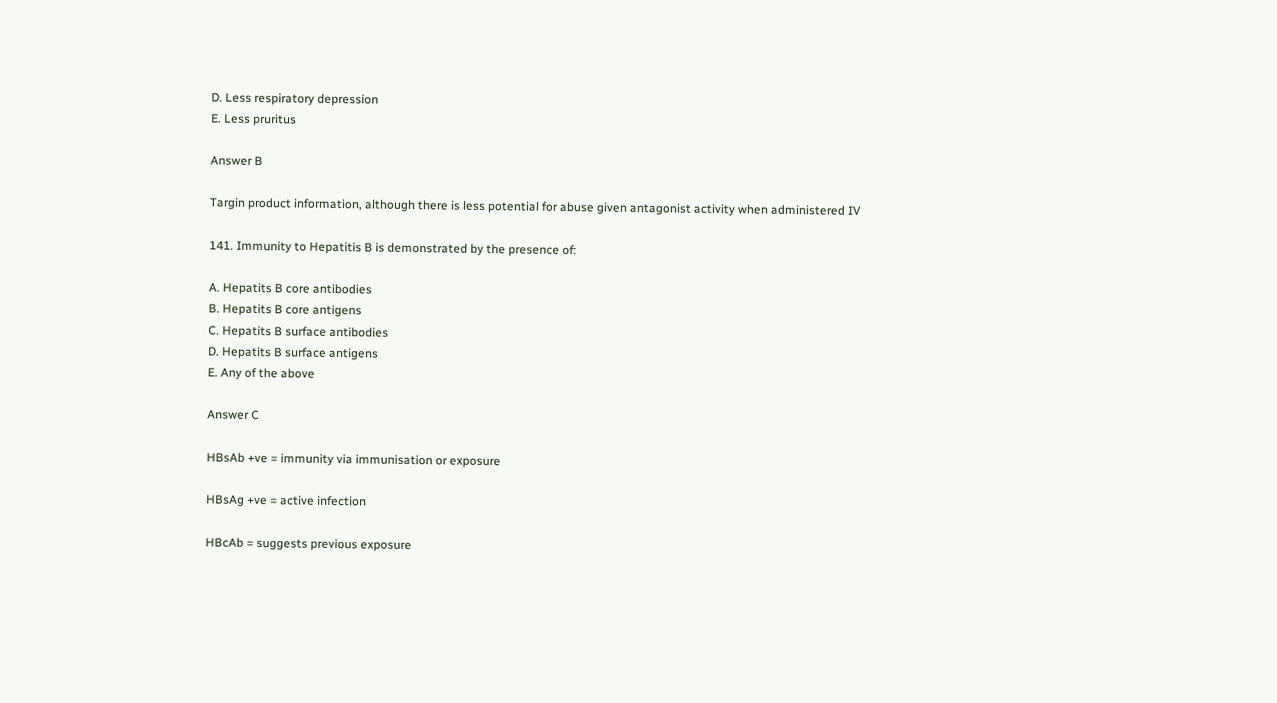D. Less respiratory depression
E. Less pruritus

Answer B

Targin product information, although there is less potential for abuse given antagonist activity when administered IV

141. Immunity to Hepatitis B is demonstrated by the presence of:

A. Hepatits B core antibodies
B. Hepatits B core antigens
C. Hepatits B surface antibodies
D. Hepatits B surface antigens
E. Any of the above

Answer C

HBsAb +ve = immunity via immunisation or exposure

HBsAg +ve = active infection

HBcAb = suggests previous exposure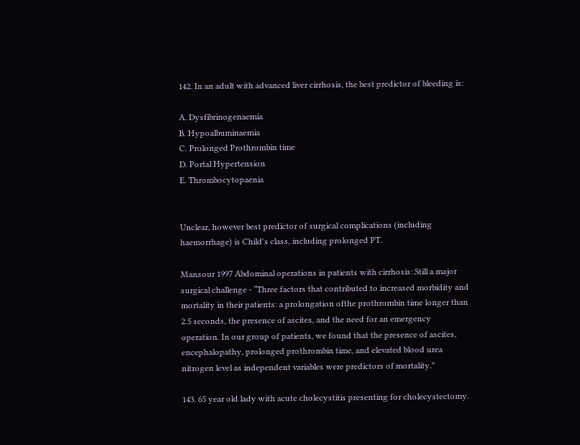142. In an adult with advanced liver cirrhosis, the best predictor of bleeding is:

A. Dysfibrinogenaemia
B. Hypoalbuminaemia
C. Prolonged Prothrombin time
D. Portal Hypertension
E. Thrombocytopaenia


Unclear, however best predictor of surgical complications (including haemorrhage) is Child's class, including prolonged PT.

Mansour 1997 Abdominal operations in patients with cirrhosis: Still a major surgical challenge - “Three factors that contributed to increased morbidity and mortality in their patients: a prolongation ofthe prothrombin time longer than 2.5 seconds, the presence of ascites, and the need for an emergency operation. In our group of patients, we found that the presence of ascites, encephalopathy, prolonged prothrombin time, and elevated blood urea nitrogen level as independent variables were predictors of mortality."

143. 65 year old lady with acute cholecystitis presenting for cholecystectomy.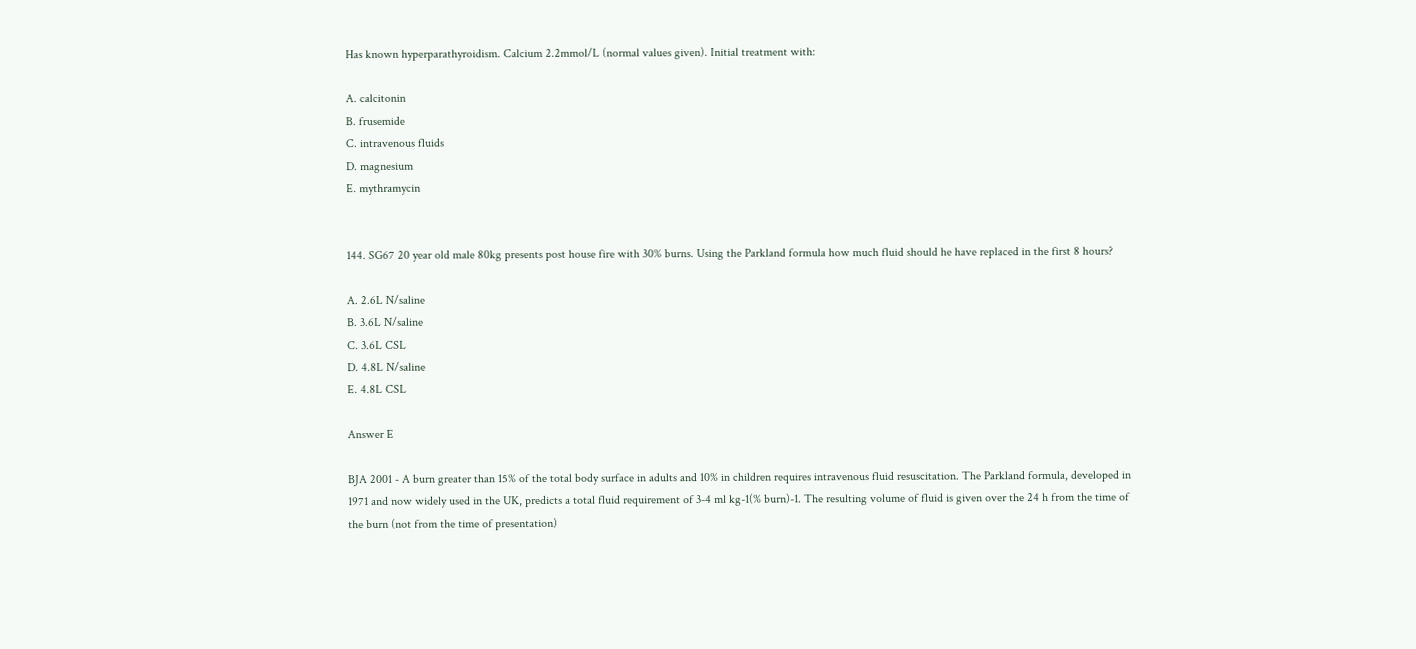Has known hyperparathyroidism. Calcium 2.2mmol/L (normal values given). Initial treatment with:

A. calcitonin
B. frusemide
C. intravenous fluids
D. magnesium
E. mythramycin


144. SG67 20 year old male 80kg presents post house fire with 30% burns. Using the Parkland formula how much fluid should he have replaced in the first 8 hours?

A. 2.6L N/saline
B. 3.6L N/saline
C. 3.6L CSL
D. 4.8L N/saline
E. 4.8L CSL

Answer E

BJA 2001 - A burn greater than 15% of the total body surface in adults and 10% in children requires intravenous fluid resuscitation. The Parkland formula, developed in 1971 and now widely used in the UK, predicts a total fluid requirement of 3-4 ml kg-1(% burn)-1. The resulting volume of fluid is given over the 24 h from the time of the burn (not from the time of presentation)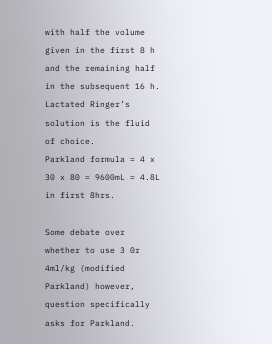with half the volume given in the first 8 h and the remaining half in the subsequent 16 h. Lactated Ringer’s solution is the fluid of choice.
Parkland formula = 4 x 30 x 80 = 9600mL = 4.8L in first 8hrs.

Some debate over whether to use 3 0r 4ml/kg (modified Parkland) however, question specifically asks for Parkland.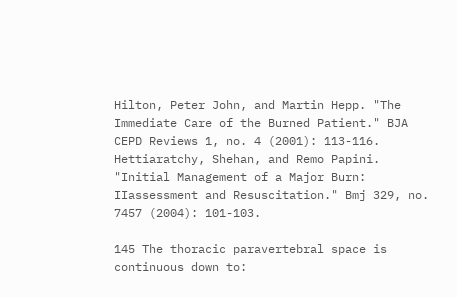Hilton, Peter John, and Martin Hepp. "The Immediate Care of the Burned Patient." BJA CEPD Reviews 1, no. 4 (2001): 113-116.
Hettiaratchy, Shehan, and Remo Papini. "Initial Management of a Major Burn: IIassessment and Resuscitation." Bmj 329, no. 7457 (2004): 101-103.

145 The thoracic paravertebral space is continuous down to: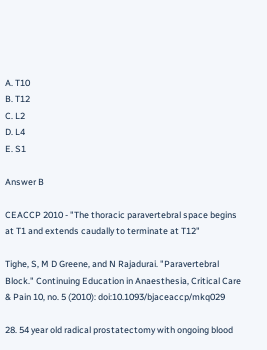A. T10
B. T12
C. L2
D. L4
E. S1

Answer B

CEACCP 2010 - "The thoracic paravertebral space begins at T1 and extends caudally to terminate at T12"

Tighe, S, M D Greene, and N Rajadurai. "Paravertebral Block." Continuing Education in Anaesthesia, Critical Care & Pain 10, no. 5 (2010): doi:10.1093/bjaceaccp/mkq029

28. 54 year old radical prostatectomy with ongoing blood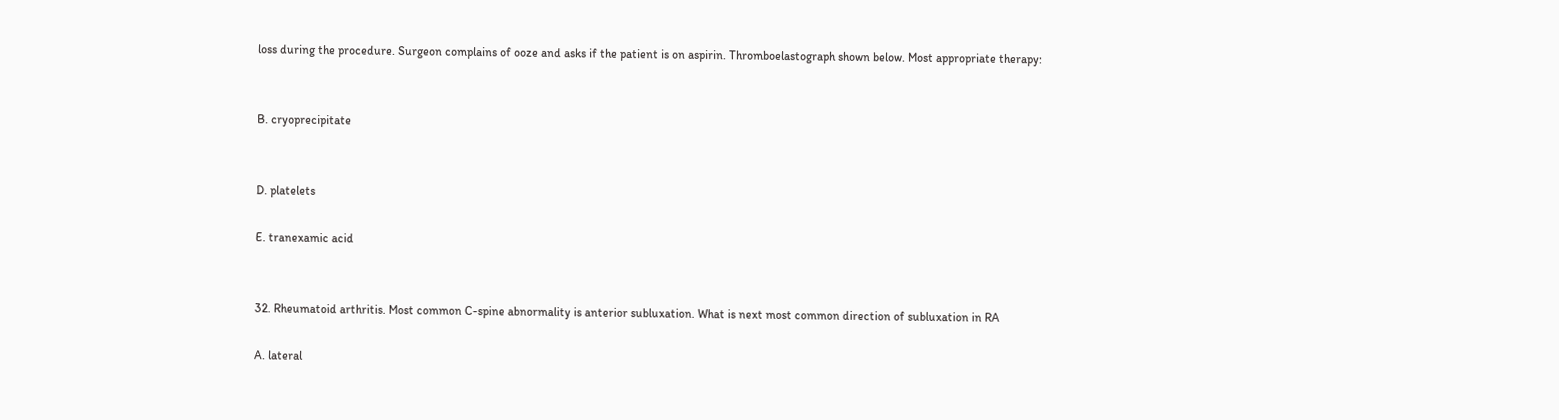loss during the procedure. Surgeon complains of ooze and asks if the patient is on aspirin. Thromboelastograph shown below. Most appropriate therapy:


B. cryoprecipitate


D. platelets

E. tranexamic acid


32. Rheumatoid arthritis. Most common C-spine abnormality is anterior subluxation. What is next most common direction of subluxation in RA

A. lateral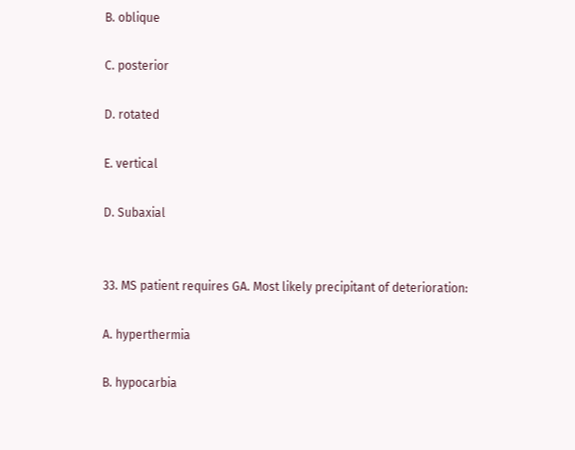B. oblique

C. posterior

D. rotated

E. vertical

D. Subaxial


33. MS patient requires GA. Most likely precipitant of deterioration:

A. hyperthermia

B. hypocarbia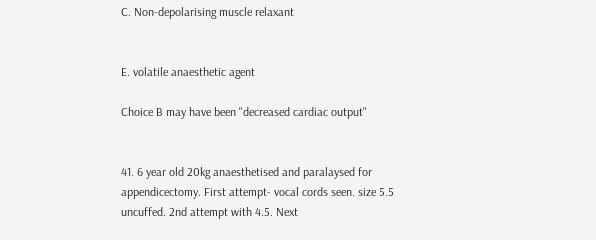C. Non-depolarising muscle relaxant


E. volatile anaesthetic agent

Choice B may have been "decreased cardiac output"


41. 6 year old 20kg anaesthetised and paralaysed for appendicectomy. First attempt- vocal cords seen. size 5.5 uncuffed. 2nd attempt with 4.5. Next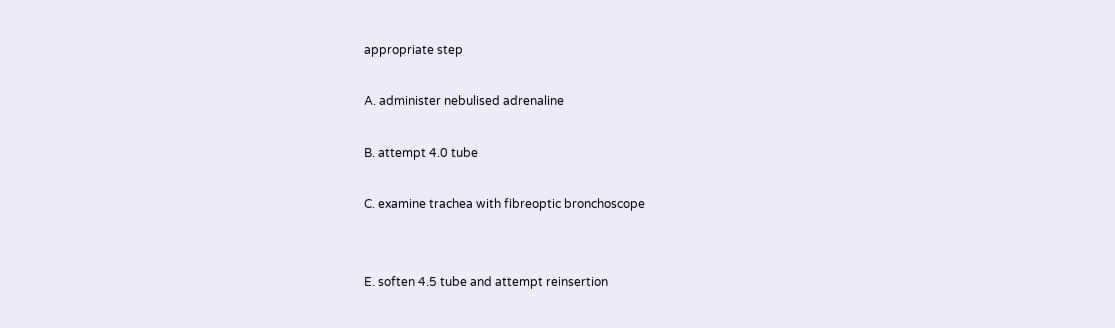appropriate step

A. administer nebulised adrenaline

B. attempt 4.0 tube

C. examine trachea with fibreoptic bronchoscope


E. soften 4.5 tube and attempt reinsertion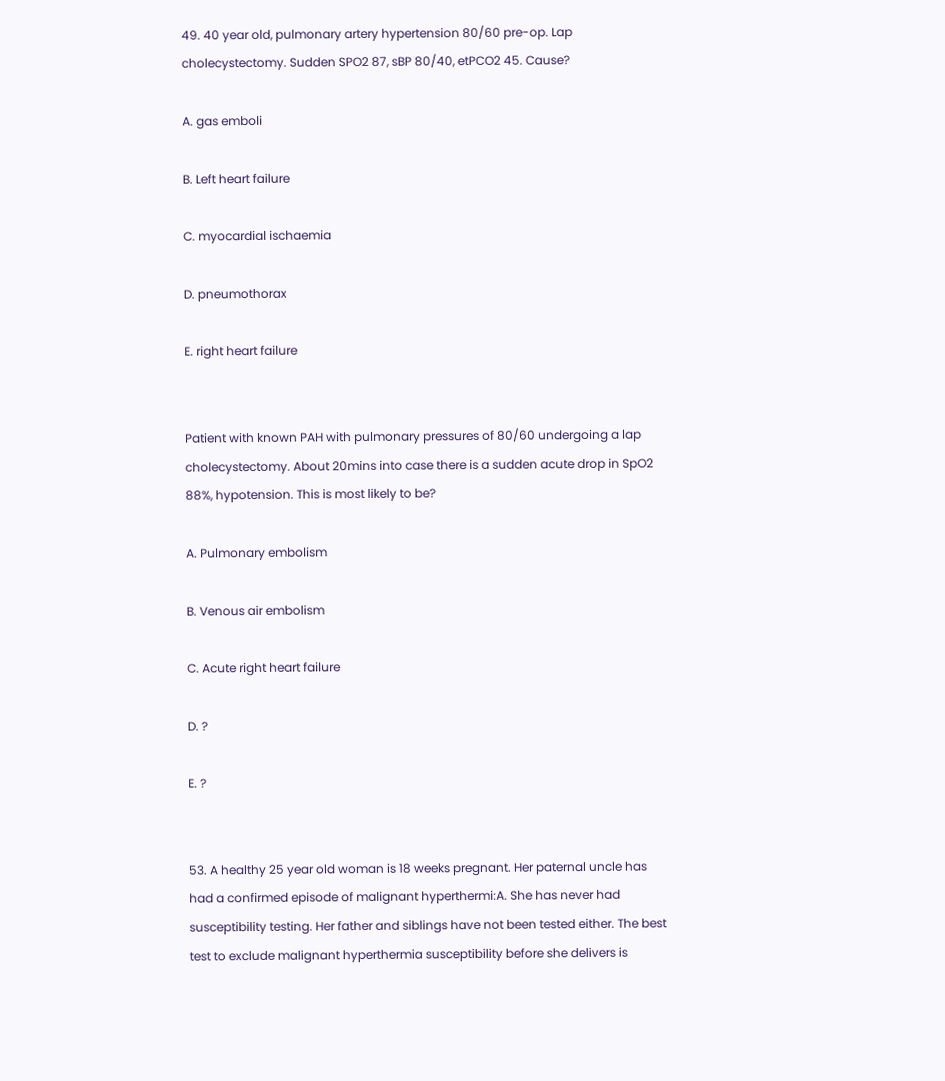49. 40 year old, pulmonary artery hypertension 80/60 pre-op. Lap cholecystectomy. Sudden SPO2 87, sBP 80/40, etPCO2 45. Cause?

A. gas emboli

B. Left heart failure

C. myocardial ischaemia

D. pneumothorax

E. right heart failure


Patient with known PAH with pulmonary pressures of 80/60 undergoing a lap cholecystectomy. About 20mins into case there is a sudden acute drop in SpO2 88%, hypotension. This is most likely to be?

A. Pulmonary embolism

B. Venous air embolism

C. Acute right heart failure

D. ?

E. ?


53. A healthy 25 year old woman is 18 weeks pregnant. Her paternal uncle has had a confirmed episode of malignant hyperthermi:A. She has never had susceptibility testing. Her father and siblings have not been tested either. The best test to exclude malignant hyperthermia susceptibility before she delivers is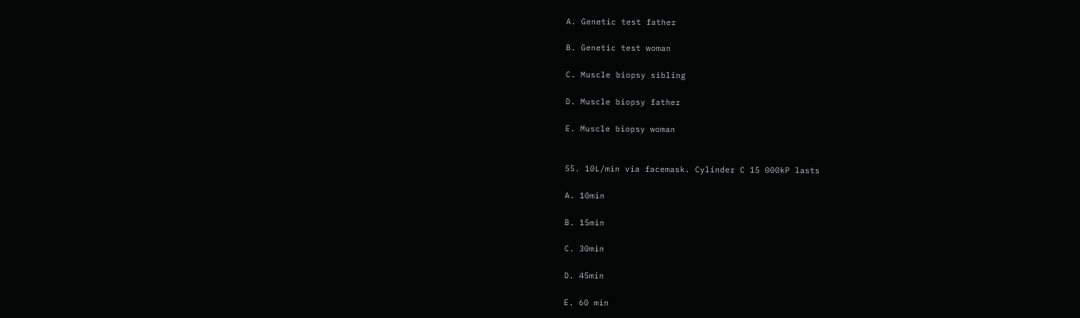A. Genetic test father

B. Genetic test woman

C. Muscle biopsy sibling

D. Muscle biopsy father

E. Muscle biopsy woman


55. 10L/min via facemask. Cylinder C 15 000kP lasts

A. 10min

B. 15min

C. 30min

D. 45min

E. 60 min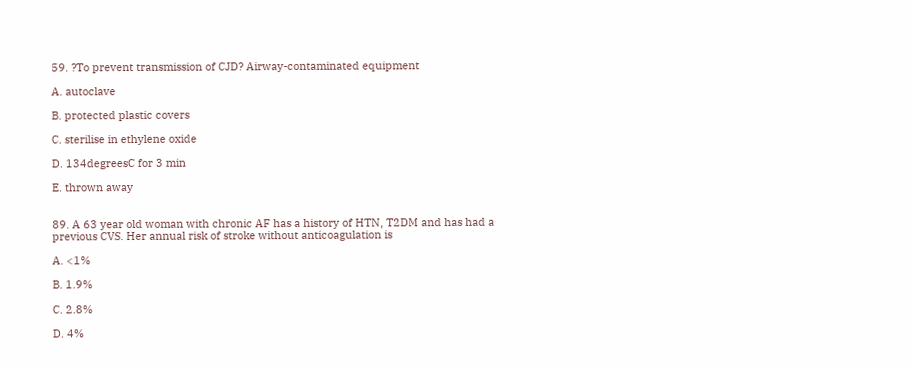59. ?To prevent transmission of CJD? Airway-contaminated equipment

A. autoclave

B. protected plastic covers

C. sterilise in ethylene oxide

D. 134degreesC for 3 min

E. thrown away


89. A 63 year old woman with chronic AF has a history of HTN, T2DM and has had a previous CVS. Her annual risk of stroke without anticoagulation is

A. <1%

B. 1.9%

C. 2.8%

D. 4%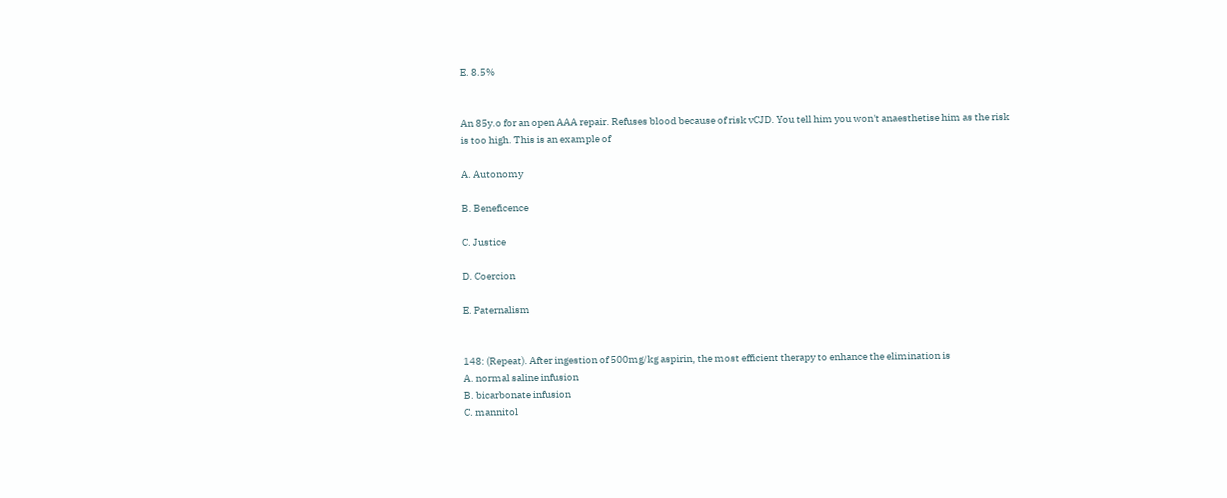E. 8.5%


An 85y.o for an open AAA repair. Refuses blood because of risk vCJD. You tell him you won't anaesthetise him as the risk is too high. This is an example of

A. Autonomy

B. Beneficence

C. Justice

D. Coercion

E. Paternalism


148: (Repeat). After ingestion of 500mg/kg aspirin, the most efficient therapy to enhance the elimination is
A. normal saline infusion
B. bicarbonate infusion
C. mannitol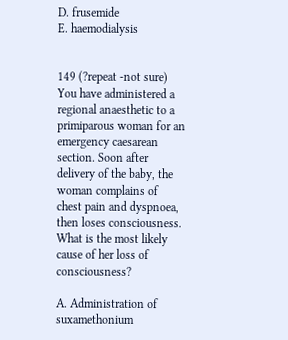D. frusemide
E. haemodialysis


149 (?repeat -not sure) You have administered a regional anaesthetic to a primiparous woman for an emergency caesarean section. Soon after delivery of the baby, the woman complains of chest pain and dyspnoea, then loses consciousness. What is the most likely cause of her loss of consciousness?

A. Administration of suxamethonium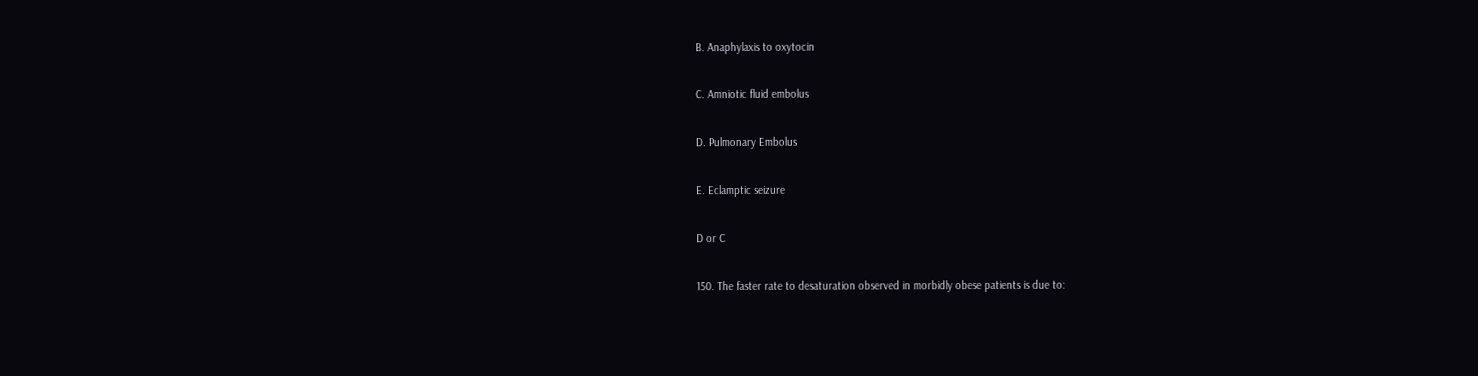B. Anaphylaxis to oxytocin

C. Amniotic fluid embolus

D. Pulmonary Embolus

E. Eclamptic seizure

D or C

150. The faster rate to desaturation observed in morbidly obese patients is due to: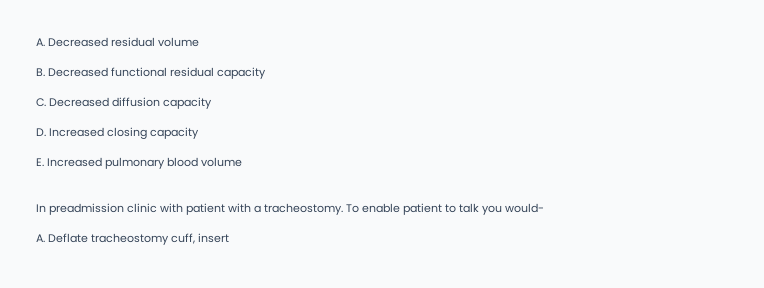A. Decreased residual volume

B. Decreased functional residual capacity

C. Decreased diffusion capacity

D. Increased closing capacity

E. Increased pulmonary blood volume


In preadmission clinic with patient with a tracheostomy. To enable patient to talk you would-

A. Deflate tracheostomy cuff, insert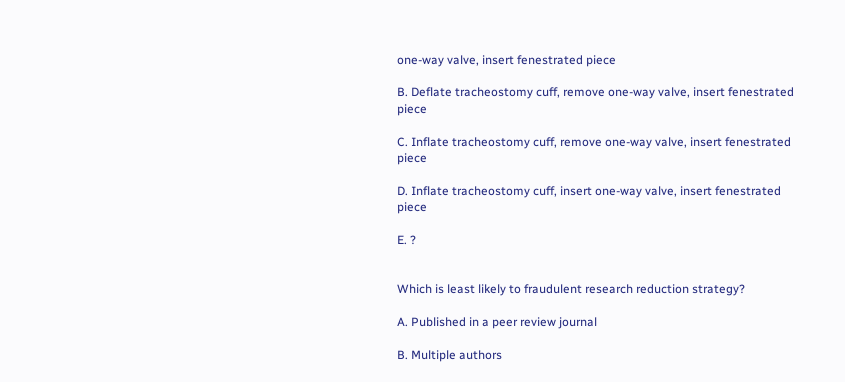one-way valve, insert fenestrated piece

B. Deflate tracheostomy cuff, remove one-way valve, insert fenestrated piece

C. Inflate tracheostomy cuff, remove one-way valve, insert fenestrated piece

D. Inflate tracheostomy cuff, insert one-way valve, insert fenestrated piece

E. ?


Which is least likely to fraudulent research reduction strategy?

A. Published in a peer review journal

B. Multiple authors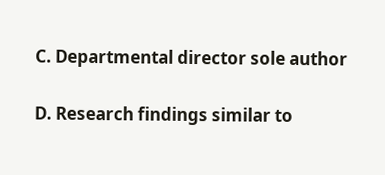C. Departmental director sole author

D. Research findings similar to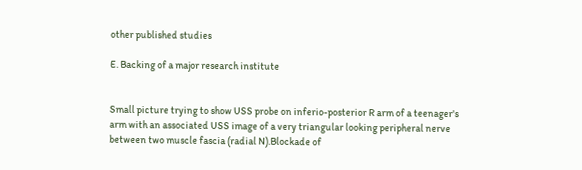other published studies

E. Backing of a major research institute


Small picture trying to show USS probe on inferio-posterior R arm of a teenager's arm with an associated USS image of a very triangular looking peripheral nerve between two muscle fascia (radial N).Blockade of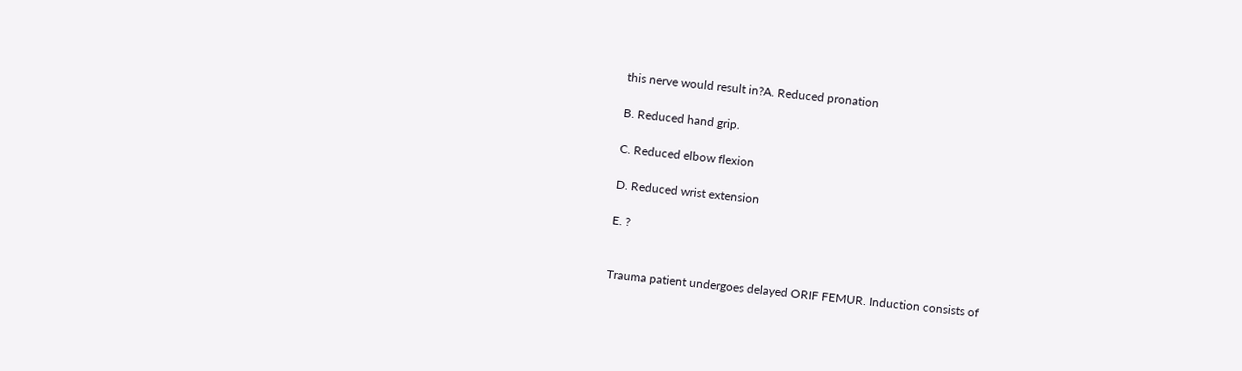this nerve would result in?A. Reduced pronation

B. Reduced hand grip.

C. Reduced elbow flexion

D. Reduced wrist extension

E. ?


Trauma patient undergoes delayed ORIF FEMUR. Induction consists of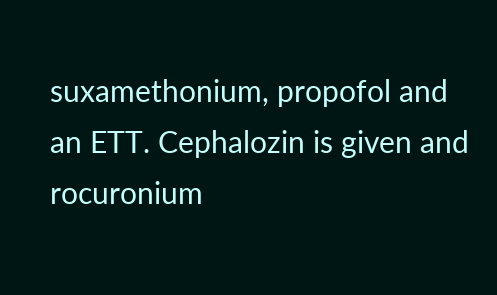suxamethonium, propofol and an ETT. Cephalozin is given and rocuronium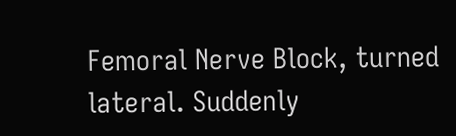Femoral Nerve Block, turned lateral. Suddenly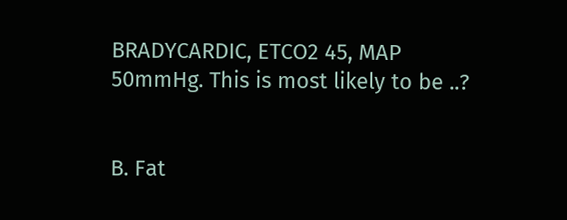BRADYCARDIC, ETCO2 45, MAP 50mmHg. This is most likely to be ..?


B. Fat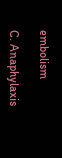embolism

C. Anaphylaxis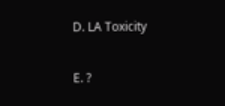D. LA Toxicity

E. ?